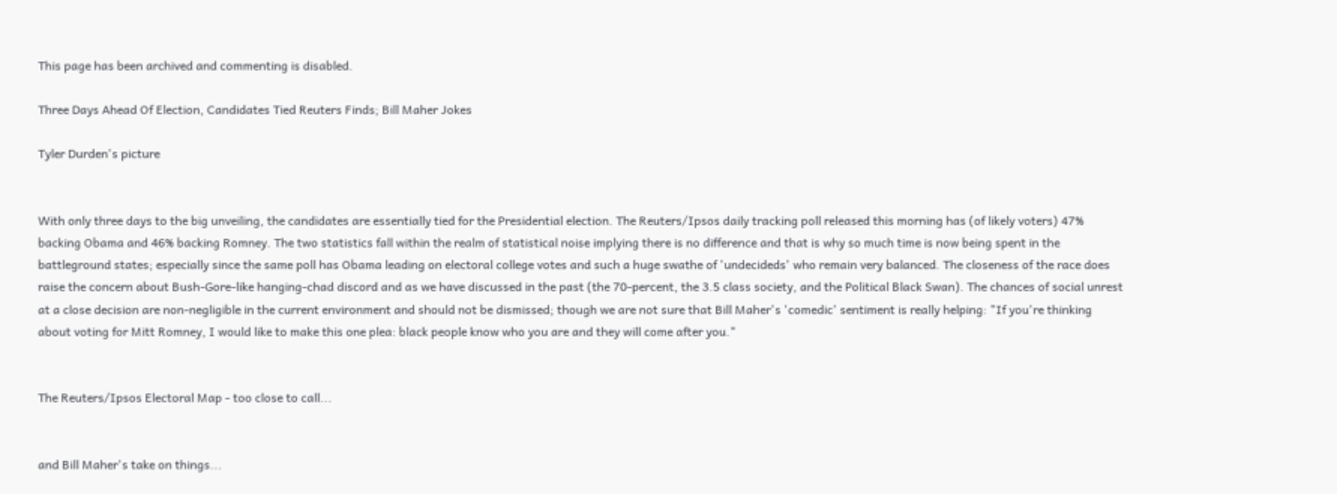This page has been archived and commenting is disabled.

Three Days Ahead Of Election, Candidates Tied Reuters Finds; Bill Maher Jokes

Tyler Durden's picture


With only three days to the big unveiling, the candidates are essentially tied for the Presidential election. The Reuters/Ipsos daily tracking poll released this morning has (of likely voters) 47% backing Obama and 46% backing Romney. The two statistics fall within the realm of statistical noise implying there is no difference and that is why so much time is now being spent in the battleground states; especially since the same poll has Obama leading on electoral college votes and such a huge swathe of 'undecideds' who remain very balanced. The closeness of the race does raise the concern about Bush-Gore-like hanging-chad discord and as we have discussed in the past (the 70-percent, the 3.5 class society, and the Political Black Swan). The chances of social unrest at a close decision are non-negligible in the current environment and should not be dismissed; though we are not sure that Bill Maher's 'comedic' sentiment is really helping: "If you're thinking about voting for Mitt Romney, I would like to make this one plea: black people know who you are and they will come after you."


The Reuters/Ipsos Electoral Map - too close to call...


and Bill Maher's take on things...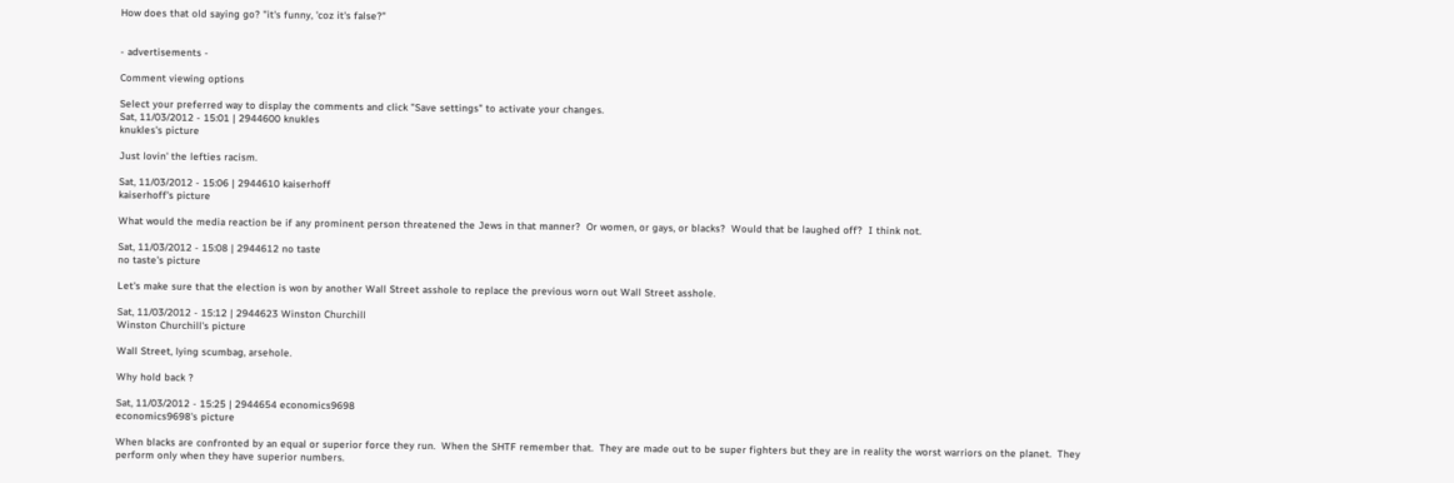How does that old saying go? "it's funny, 'coz it's false?"


- advertisements -

Comment viewing options

Select your preferred way to display the comments and click "Save settings" to activate your changes.
Sat, 11/03/2012 - 15:01 | 2944600 knukles
knukles's picture

Just lovin' the lefties racism.

Sat, 11/03/2012 - 15:06 | 2944610 kaiserhoff
kaiserhoff's picture

What would the media reaction be if any prominent person threatened the Jews in that manner?  Or women, or gays, or blacks?  Would that be laughed off?  I think not.

Sat, 11/03/2012 - 15:08 | 2944612 no taste
no taste's picture

Let's make sure that the election is won by another Wall Street asshole to replace the previous worn out Wall Street asshole.

Sat, 11/03/2012 - 15:12 | 2944623 Winston Churchill
Winston Churchill's picture

Wall Street, lying scumbag, arsehole.

Why hold back ?

Sat, 11/03/2012 - 15:25 | 2944654 economics9698
economics9698's picture

When blacks are confronted by an equal or superior force they run.  When the SHTF remember that.  They are made out to be super fighters but they are in reality the worst warriors on the planet.  They perform only when they have superior numbers.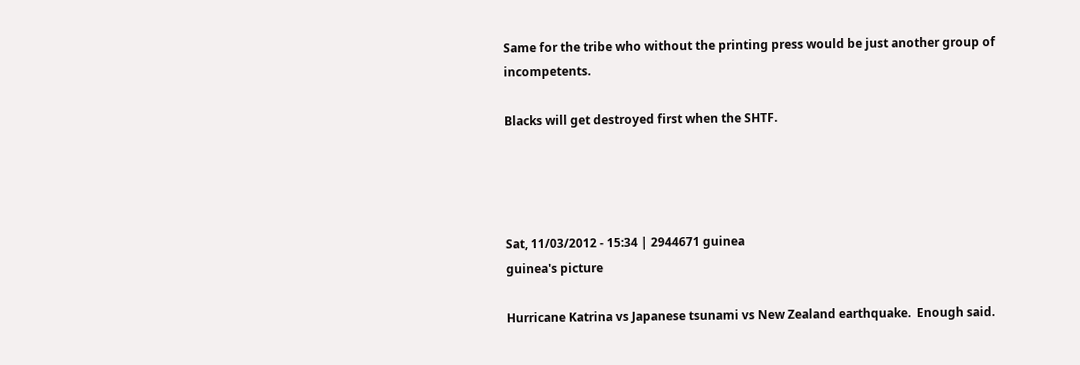Same for the tribe who without the printing press would be just another group of incompetents.

Blacks will get destroyed first when the SHTF.




Sat, 11/03/2012 - 15:34 | 2944671 guinea
guinea's picture

Hurricane Katrina vs Japanese tsunami vs New Zealand earthquake.  Enough said.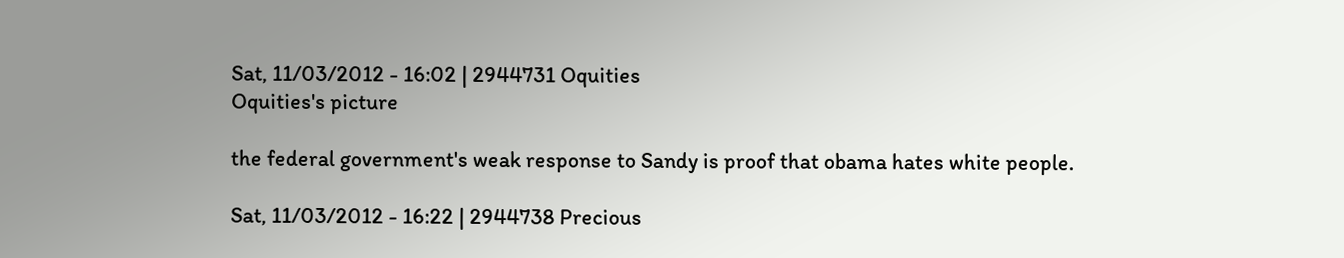Sat, 11/03/2012 - 16:02 | 2944731 Oquities
Oquities's picture

the federal government's weak response to Sandy is proof that obama hates white people.

Sat, 11/03/2012 - 16:22 | 2944738 Precious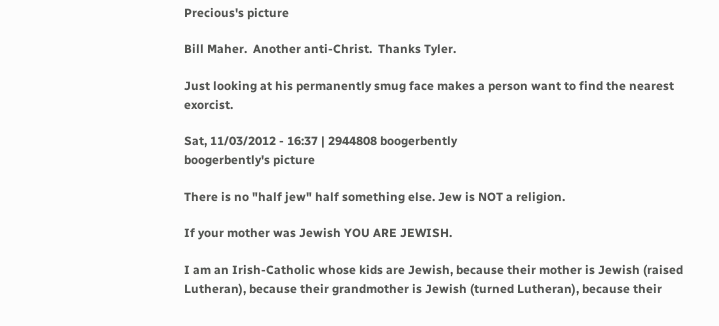Precious's picture

Bill Maher.  Another anti-Christ.  Thanks Tyler.

Just looking at his permanently smug face makes a person want to find the nearest exorcist.

Sat, 11/03/2012 - 16:37 | 2944808 boogerbently
boogerbently's picture

There is no "half jew" half something else. Jew is NOT a religion.

If your mother was Jewish YOU ARE JEWISH.

I am an Irish-Catholic whose kids are Jewish, because their mother is Jewish (raised Lutheran), because their grandmother is Jewish (turned Lutheran), because their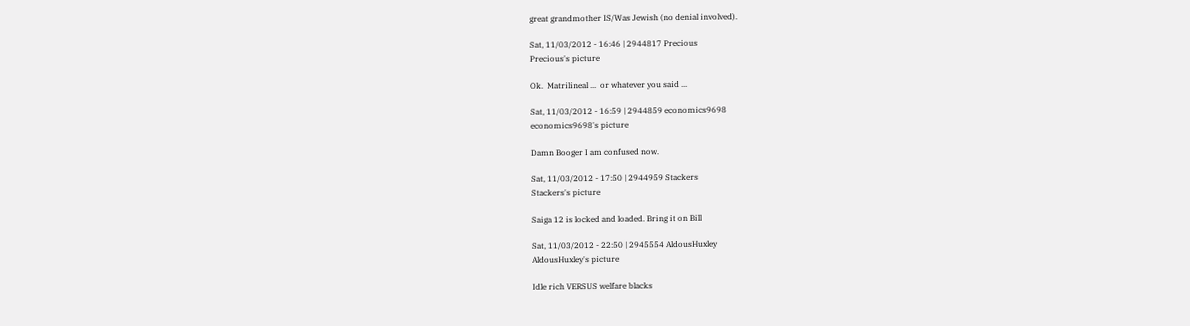great grandmother IS/Was Jewish (no denial involved).

Sat, 11/03/2012 - 16:46 | 2944817 Precious
Precious's picture

Ok.  Matrilineal ...  or whatever you said ...

Sat, 11/03/2012 - 16:59 | 2944859 economics9698
economics9698's picture

Damn Booger I am confused now.

Sat, 11/03/2012 - 17:50 | 2944959 Stackers
Stackers's picture

Saiga 12 is locked and loaded. Bring it on Bill

Sat, 11/03/2012 - 22:50 | 2945554 AldousHuxley
AldousHuxley's picture

Idle rich VERSUS welfare blacks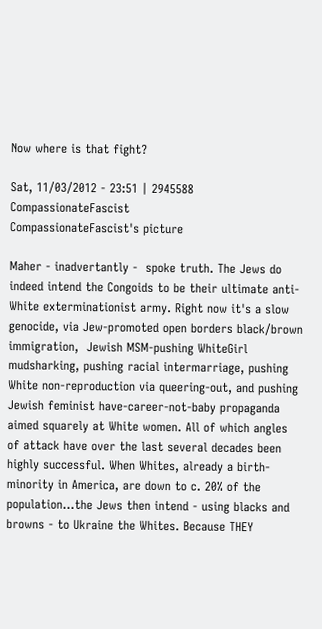Now where is that fight?

Sat, 11/03/2012 - 23:51 | 2945588 CompassionateFascist
CompassionateFascist's picture

Maher - inadvertantly -  spoke truth. The Jews do indeed intend the Congoids to be their ultimate anti-White exterminationist army. Right now it's a slow genocide, via Jew-promoted open borders black/brown immigration,  Jewish MSM-pushing WhiteGirl mudsharking, pushing racial intermarriage, pushing White non-reproduction via queering-out, and pushing Jewish feminist have-career-not-baby propaganda aimed squarely at White women. All of which angles of attack have over the last several decades been highly successful. When Whites, already a birth-minority in America, are down to c. 20% of the population...the Jews then intend - using blacks and browns - to Ukraine the Whites. Because THEY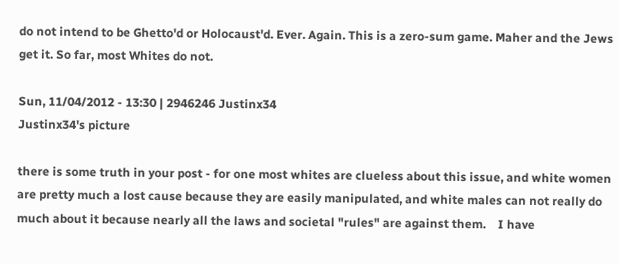do not intend to be Ghetto'd or Holocaust'd. Ever. Again. This is a zero-sum game. Maher and the Jews get it. So far, most Whites do not.

Sun, 11/04/2012 - 13:30 | 2946246 Justinx34
Justinx34's picture

there is some truth in your post - for one most whites are clueless about this issue, and white women are pretty much a lost cause because they are easily manipulated, and white males can not really do much about it because nearly all the laws and societal "rules" are against them.    I have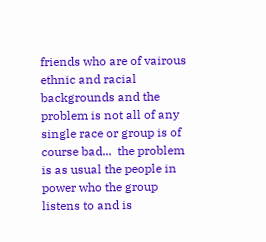friends who are of vairous ethnic and racial backgrounds and the problem is not all of any single race or group is of course bad...  the problem is as usual the people in power who the group listens to and is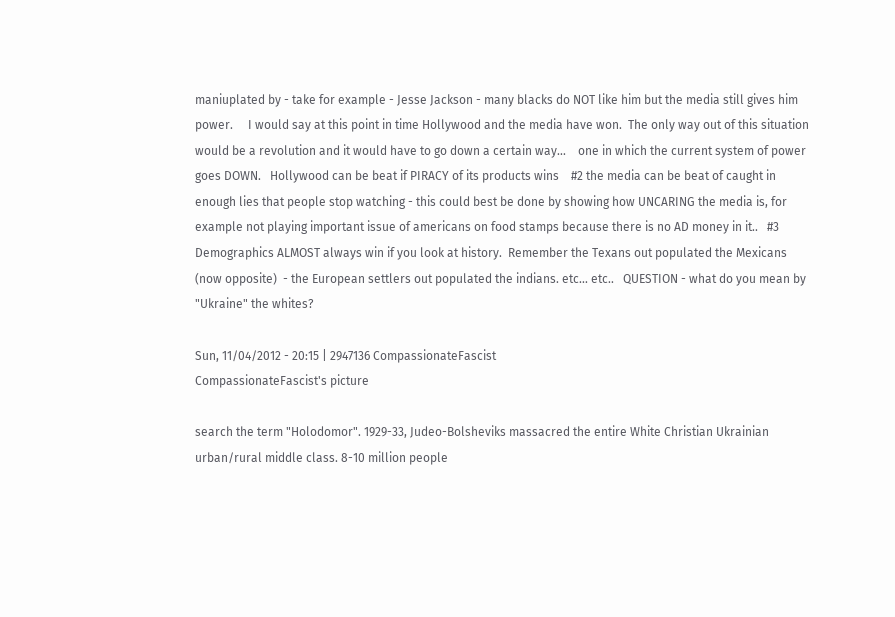maniuplated by - take for example - Jesse Jackson - many blacks do NOT like him but the media still gives him power.     I would say at this point in time Hollywood and the media have won.  The only way out of this situation would be a revolution and it would have to go down a certain way...    one in which the current system of power goes DOWN.   Hollywood can be beat if PIRACY of its products wins    #2 the media can be beat of caught in enough lies that people stop watching - this could best be done by showing how UNCARING the media is, for example not playing important issue of americans on food stamps because there is no AD money in it..   #3 Demographics ALMOST always win if you look at history.  Remember the Texans out populated the Mexicans (now opposite)  - the European settlers out populated the indians. etc... etc..   QUESTION - what do you mean by "Ukraine" the whites?

Sun, 11/04/2012 - 20:15 | 2947136 CompassionateFascist
CompassionateFascist's picture

search the term "Holodomor". 1929-33, Judeo-Bolsheviks massacred the entire White Christian Ukrainian urban/rural middle class. 8-10 million people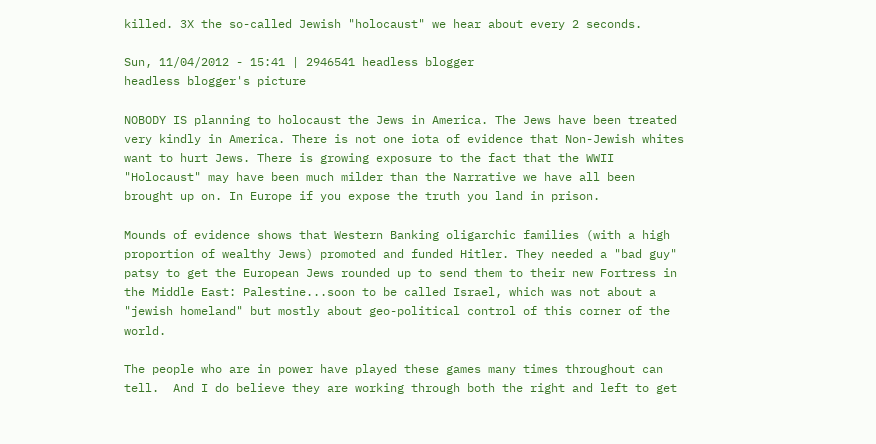killed. 3X the so-called Jewish "holocaust" we hear about every 2 seconds.

Sun, 11/04/2012 - 15:41 | 2946541 headless blogger
headless blogger's picture

NOBODY IS planning to holocaust the Jews in America. The Jews have been treated very kindly in America. There is not one iota of evidence that Non-Jewish whites want to hurt Jews. There is growing exposure to the fact that the WWII "Holocaust" may have been much milder than the Narrative we have all been brought up on. In Europe if you expose the truth you land in prison.

Mounds of evidence shows that Western Banking oligarchic families (with a high proportion of wealthy Jews) promoted and funded Hitler. They needed a "bad guy" patsy to get the European Jews rounded up to send them to their new Fortress in the Middle East: Palestine...soon to be called Israel, which was not about a "jewish homeland" but mostly about geo-political control of this corner of the world.

The people who are in power have played these games many times throughout can tell.  And I do believe they are working through both the right and left to get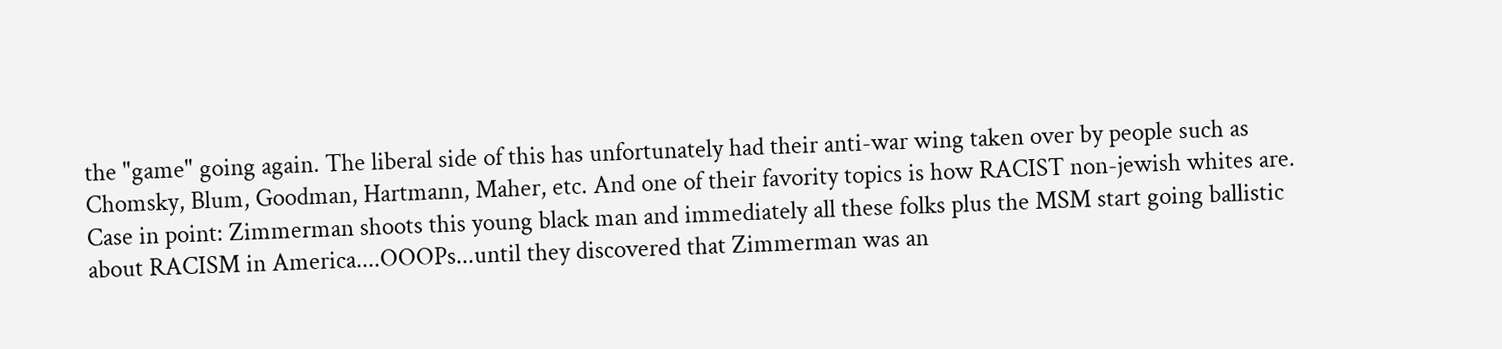the "game" going again. The liberal side of this has unfortunately had their anti-war wing taken over by people such as Chomsky, Blum, Goodman, Hartmann, Maher, etc. And one of their favority topics is how RACIST non-jewish whites are. Case in point: Zimmerman shoots this young black man and immediately all these folks plus the MSM start going ballistic about RACISM in America....OOOPs...until they discovered that Zimmerman was an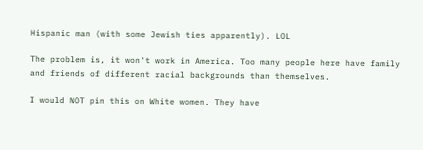Hispanic man (with some Jewish ties apparently). LOL

The problem is, it won't work in America. Too many people here have family and friends of different racial backgrounds than themselves.

I would NOT pin this on White women. They have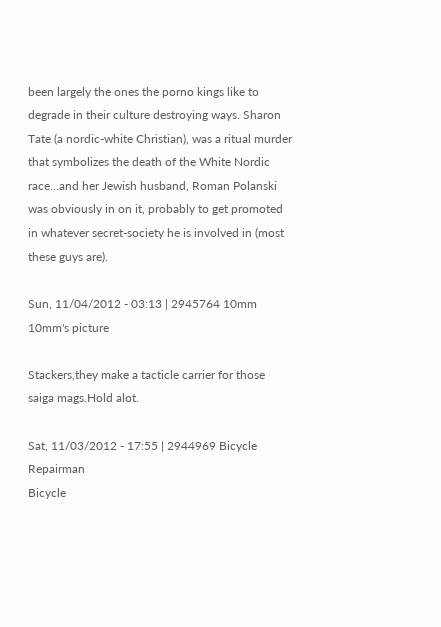been largely the ones the porno kings like to degrade in their culture destroying ways. Sharon Tate (a nordic-white Christian), was a ritual murder that symbolizes the death of the White Nordic race...and her Jewish husband, Roman Polanski was obviously in on it, probably to get promoted in whatever secret-society he is involved in (most these guys are).

Sun, 11/04/2012 - 03:13 | 2945764 10mm
10mm's picture

Stackers,they make a tacticle carrier for those saiga mags.Hold alot.

Sat, 11/03/2012 - 17:55 | 2944969 Bicycle Repairman
Bicycle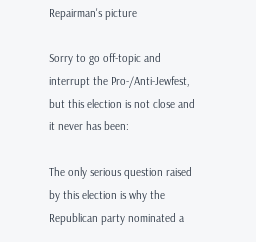Repairman's picture

Sorry to go off-topic and interrupt the Pro-/Anti-Jewfest, but this election is not close and it never has been:

The only serious question raised by this election is why the Republican party nominated a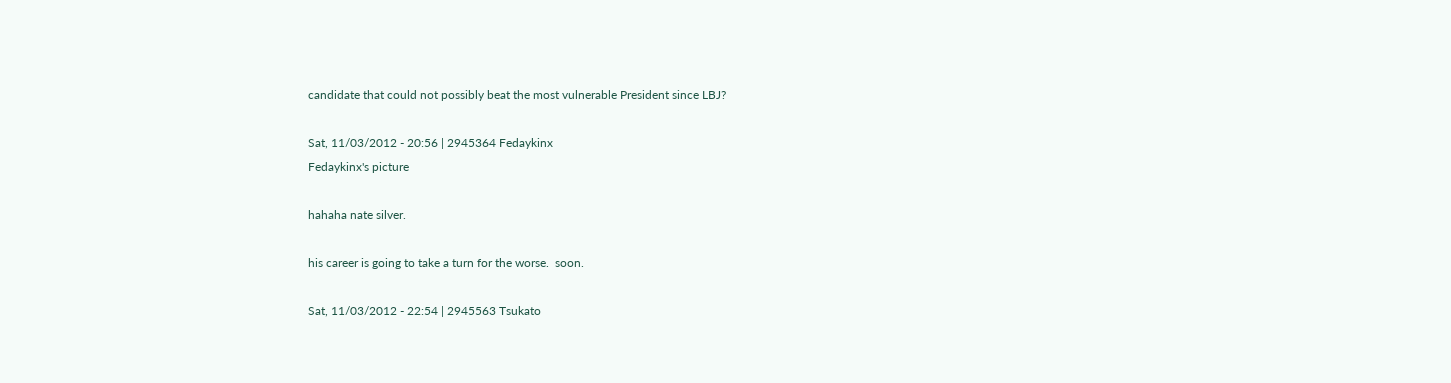candidate that could not possibly beat the most vulnerable President since LBJ?

Sat, 11/03/2012 - 20:56 | 2945364 Fedaykinx
Fedaykinx's picture

hahaha nate silver.

his career is going to take a turn for the worse.  soon.

Sat, 11/03/2012 - 22:54 | 2945563 Tsukato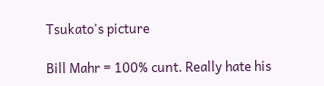Tsukato's picture

Bill Mahr = 100% cunt. Really hate his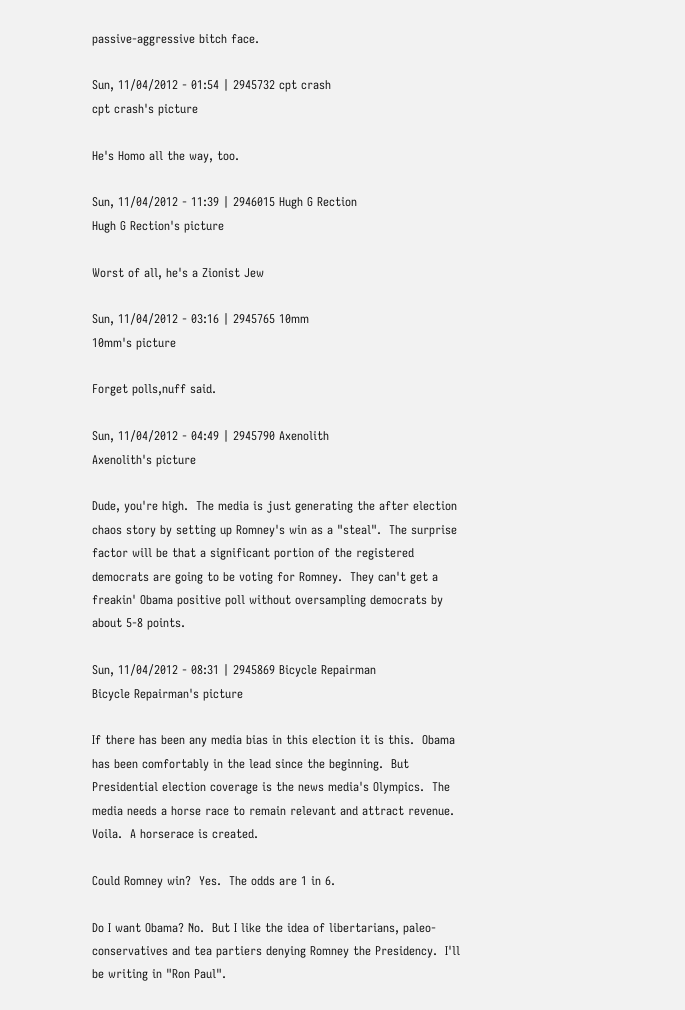passive-aggressive bitch face.

Sun, 11/04/2012 - 01:54 | 2945732 cpt crash
cpt crash's picture

He's Homo all the way, too.

Sun, 11/04/2012 - 11:39 | 2946015 Hugh G Rection
Hugh G Rection's picture

Worst of all, he's a Zionist Jew

Sun, 11/04/2012 - 03:16 | 2945765 10mm
10mm's picture

Forget polls,nuff said.

Sun, 11/04/2012 - 04:49 | 2945790 Axenolith
Axenolith's picture

Dude, you're high.  The media is just generating the after election chaos story by setting up Romney's win as a "steal".  The surprise factor will be that a significant portion of the registered democrats are going to be voting for Romney.  They can't get a freakin' Obama positive poll without oversampling democrats by about 5-8 points.

Sun, 11/04/2012 - 08:31 | 2945869 Bicycle Repairman
Bicycle Repairman's picture

If there has been any media bias in this election it is this.  Obama has been comfortably in the lead since the beginning.  But Presidential election coverage is the news media's Olympics.  The media needs a horse race to remain relevant and attract revenue.  Voila.  A horserace is created.

Could Romney win?  Yes.  The odds are 1 in 6.

Do I want Obama? No.  But I like the idea of libertarians, paleo-conservatives and tea partiers denying Romney the Presidency.  I'll be writing in "Ron Paul".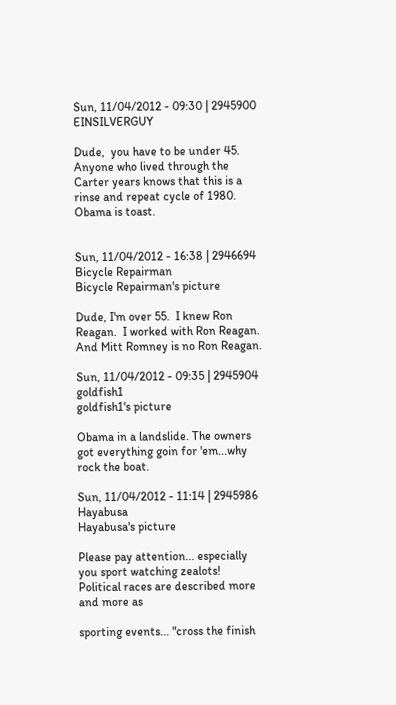Sun, 11/04/2012 - 09:30 | 2945900 EINSILVERGUY

Dude,  you have to be under 45. Anyone who lived through the Carter years knows that this is a rinse and repeat cycle of 1980. Obama is toast.


Sun, 11/04/2012 - 16:38 | 2946694 Bicycle Repairman
Bicycle Repairman's picture

Dude, I'm over 55.  I knew Ron Reagan.  I worked with Ron Reagan.  And Mitt Romney is no Ron Reagan.

Sun, 11/04/2012 - 09:35 | 2945904 goldfish1
goldfish1's picture

Obama in a landslide. The owners got everything goin for 'em...why rock the boat.

Sun, 11/04/2012 - 11:14 | 2945986 Hayabusa
Hayabusa's picture

Please pay attention... especially you sport watching zealots!  Political races are described more and more as

sporting events... "cross the finish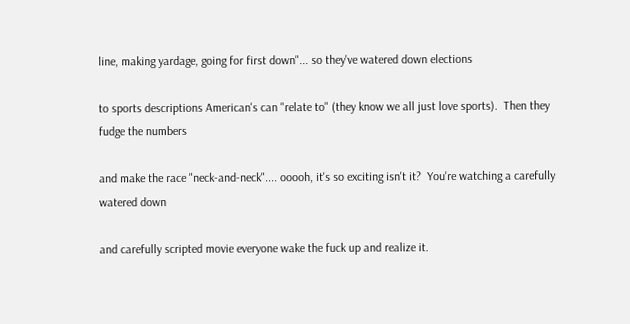line, making yardage, going for first down"... so they've watered down elections

to sports descriptions American's can "relate to" (they know we all just love sports).  Then they fudge the numbers

and make the race "neck-and-neck".... ooooh, it's so exciting isn't it?  You're watching a carefully watered down

and carefully scripted movie everyone wake the fuck up and realize it.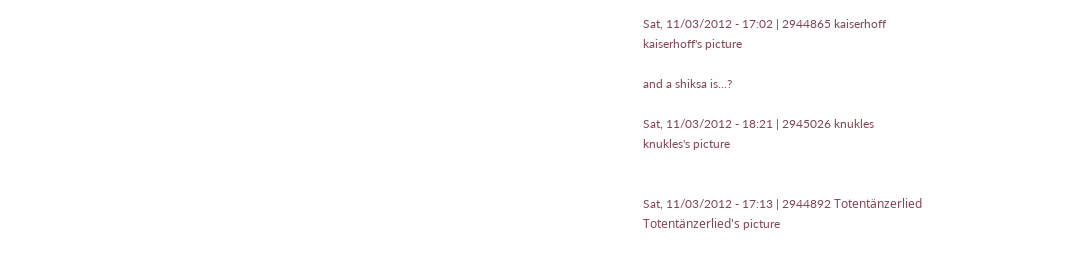Sat, 11/03/2012 - 17:02 | 2944865 kaiserhoff
kaiserhoff's picture

and a shiksa is...?

Sat, 11/03/2012 - 18:21 | 2945026 knukles
knukles's picture


Sat, 11/03/2012 - 17:13 | 2944892 Totentänzerlied
Totentänzerlied's picture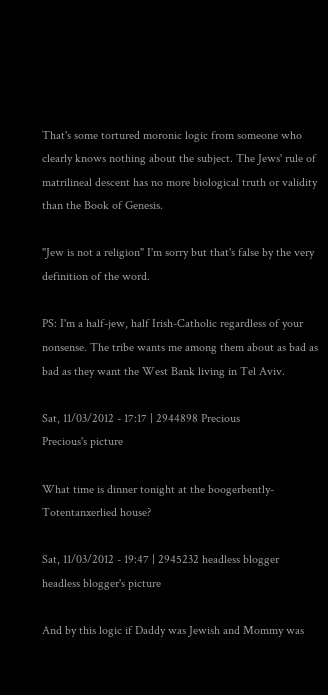That's some tortured moronic logic from someone who clearly knows nothing about the subject. The Jews' rule of matrilineal descent has no more biological truth or validity than the Book of Genesis.

"Jew is not a religion" I'm sorry but that's false by the very definition of the word.

PS: I'm a half-jew, half Irish-Catholic regardless of your nonsense. The tribe wants me among them about as bad as bad as they want the West Bank living in Tel Aviv.

Sat, 11/03/2012 - 17:17 | 2944898 Precious
Precious's picture

What time is dinner tonight at the boogerbently-Totentanxerlied house?

Sat, 11/03/2012 - 19:47 | 2945232 headless blogger
headless blogger's picture

And by this logic if Daddy was Jewish and Mommy was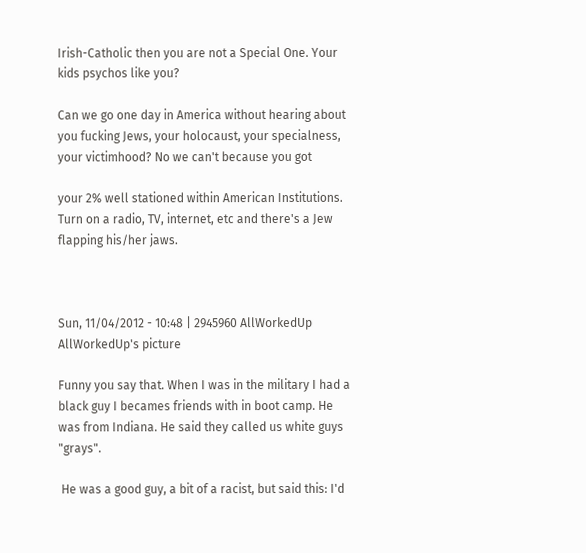Irish-Catholic then you are not a Special One. Your kids psychos like you?

Can we go one day in America without hearing about you fucking Jews, your holocaust, your specialness, your victimhood? No we can't because you got

your 2% well stationed within American Institutions. Turn on a radio, TV, internet, etc and there's a Jew flapping his/her jaws.



Sun, 11/04/2012 - 10:48 | 2945960 AllWorkedUp
AllWorkedUp's picture

Funny you say that. When I was in the military I had a black guy I becames friends with in boot camp. He was from Indiana. He said they called us white guys "grays".

 He was a good guy, a bit of a racist, but said this: I'd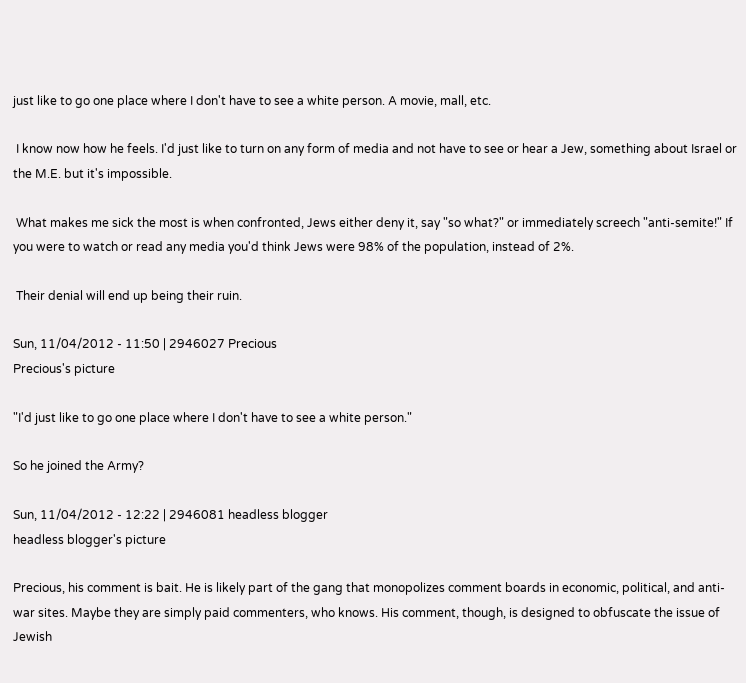just like to go one place where I don't have to see a white person. A movie, mall, etc.

 I know now how he feels. I'd just like to turn on any form of media and not have to see or hear a Jew, something about Israel or the M.E. but it's impossible.

 What makes me sick the most is when confronted, Jews either deny it, say "so what?" or immediately screech "anti-semite!" If you were to watch or read any media you'd think Jews were 98% of the population, instead of 2%.

 Their denial will end up being their ruin.

Sun, 11/04/2012 - 11:50 | 2946027 Precious
Precious's picture

"I'd just like to go one place where I don't have to see a white person."

So he joined the Army?

Sun, 11/04/2012 - 12:22 | 2946081 headless blogger
headless blogger's picture

Precious, his comment is bait. He is likely part of the gang that monopolizes comment boards in economic, political, and anti-war sites. Maybe they are simply paid commenters, who knows. His comment, though, is designed to obfuscate the issue of Jewish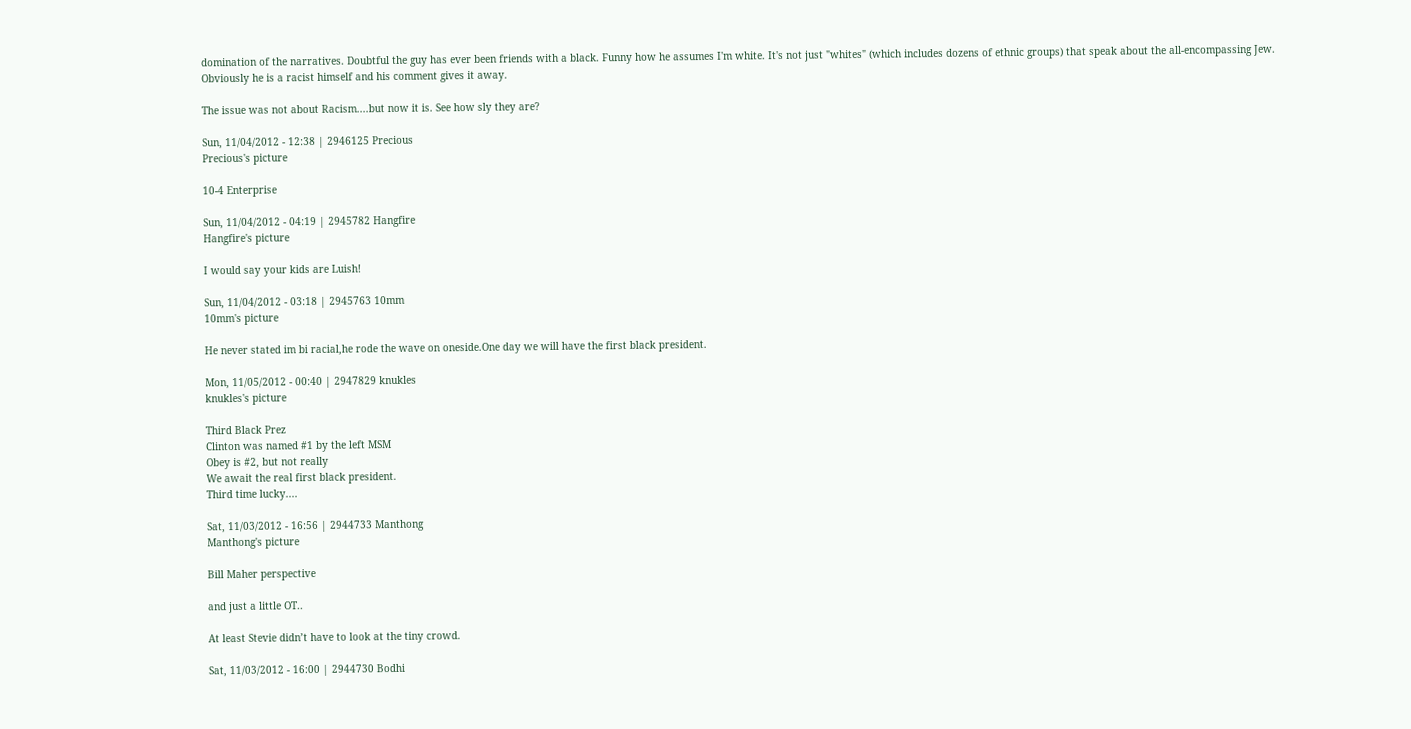domination of the narratives. Doubtful the guy has ever been friends with a black. Funny how he assumes I'm white. It's not just "whites" (which includes dozens of ethnic groups) that speak about the all-encompassing Jew. Obviously he is a racist himself and his comment gives it away.

The issue was not about Racism....but now it is. See how sly they are?

Sun, 11/04/2012 - 12:38 | 2946125 Precious
Precious's picture

10-4 Enterprise

Sun, 11/04/2012 - 04:19 | 2945782 Hangfire
Hangfire's picture

I would say your kids are Luish!

Sun, 11/04/2012 - 03:18 | 2945763 10mm
10mm's picture

He never stated im bi racial,he rode the wave on oneside.One day we will have the first black president.

Mon, 11/05/2012 - 00:40 | 2947829 knukles
knukles's picture

Third Black Prez
Clinton was named #1 by the left MSM
Obey is #2, but not really
We await the real first black president.
Third time lucky....

Sat, 11/03/2012 - 16:56 | 2944733 Manthong
Manthong's picture

Bill Maher perspective

and just a little OT..

At least Stevie didn’t have to look at the tiny crowd.

Sat, 11/03/2012 - 16:00 | 2944730 Bodhi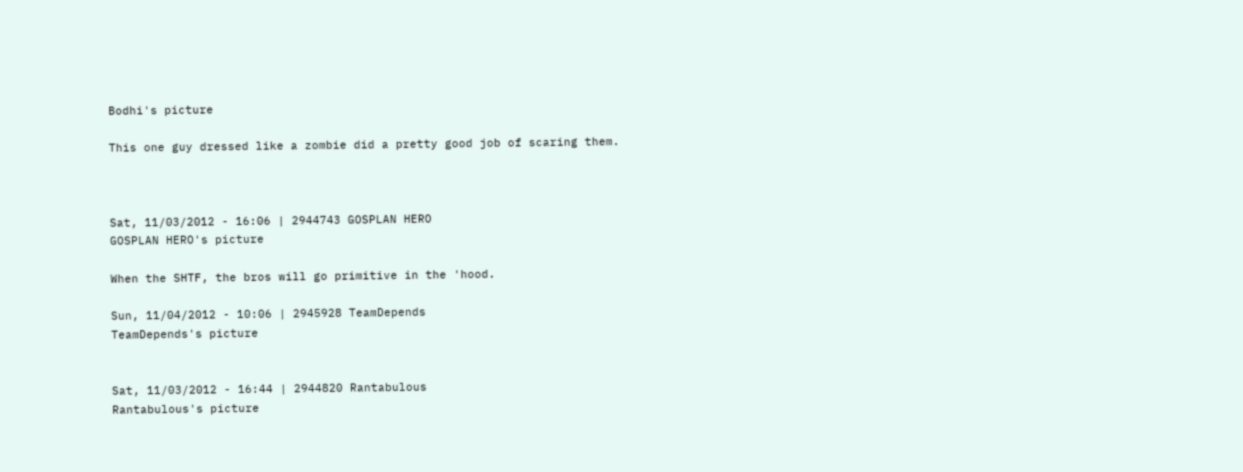Bodhi's picture

This one guy dressed like a zombie did a pretty good job of scaring them.



Sat, 11/03/2012 - 16:06 | 2944743 GOSPLAN HERO
GOSPLAN HERO's picture

When the SHTF, the bros will go primitive in the 'hood.

Sun, 11/04/2012 - 10:06 | 2945928 TeamDepends
TeamDepends's picture


Sat, 11/03/2012 - 16:44 | 2944820 Rantabulous
Rantabulous's picture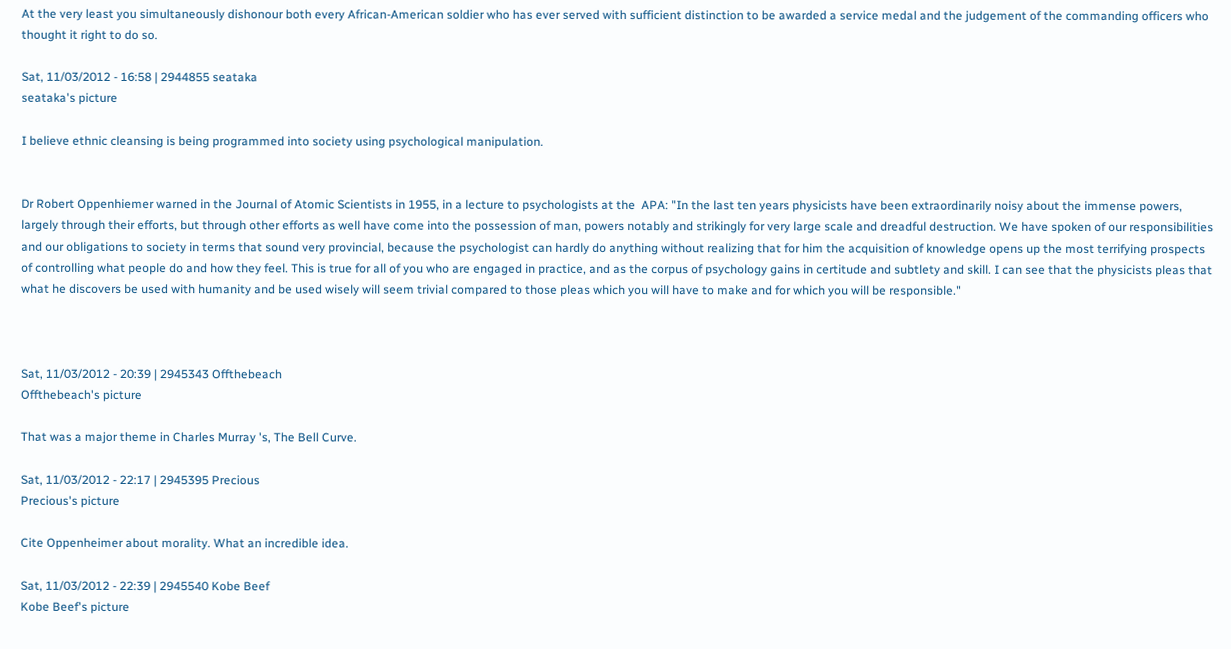At the very least you simultaneously dishonour both every African-American soldier who has ever served with sufficient distinction to be awarded a service medal and the judgement of the commanding officers who thought it right to do so.

Sat, 11/03/2012 - 16:58 | 2944855 seataka
seataka's picture

I believe ethnic cleansing is being programmed into society using psychological manipulation.


Dr Robert Oppenhiemer warned in the Journal of Atomic Scientists in 1955, in a lecture to psychologists at the  APA: "In the last ten years physicists have been extraordinarily noisy about the immense powers, largely through their efforts, but through other efforts as well have come into the possession of man, powers notably and strikingly for very large scale and dreadful destruction. We have spoken of our responsibilities and our obligations to society in terms that sound very provincial, because the psychologist can hardly do anything without realizing that for him the acquisition of knowledge opens up the most terrifying prospects of controlling what people do and how they feel. This is true for all of you who are engaged in practice, and as the corpus of psychology gains in certitude and subtlety and skill. I can see that the physicists pleas that what he discovers be used with humanity and be used wisely will seem trivial compared to those pleas which you will have to make and for which you will be responsible."



Sat, 11/03/2012 - 20:39 | 2945343 Offthebeach
Offthebeach's picture

That was a major theme in Charles Murray 's, The Bell Curve.

Sat, 11/03/2012 - 22:17 | 2945395 Precious
Precious's picture

Cite Oppenheimer about morality. What an incredible idea.

Sat, 11/03/2012 - 22:39 | 2945540 Kobe Beef
Kobe Beef's picture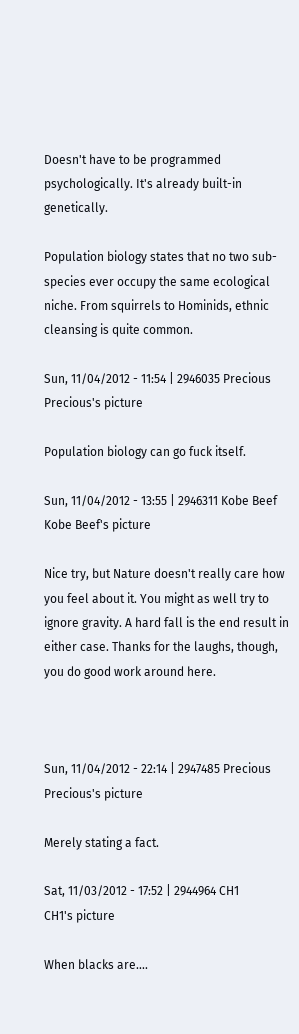Doesn't have to be programmed psychologically. It's already built-in genetically.

Population biology states that no two sub-species ever occupy the same ecological niche. From squirrels to Hominids, ethnic cleansing is quite common.

Sun, 11/04/2012 - 11:54 | 2946035 Precious
Precious's picture

Population biology can go fuck itself.

Sun, 11/04/2012 - 13:55 | 2946311 Kobe Beef
Kobe Beef's picture

Nice try, but Nature doesn't really care how you feel about it. You might as well try to ignore gravity. A hard fall is the end result in either case. Thanks for the laughs, though, you do good work around here.



Sun, 11/04/2012 - 22:14 | 2947485 Precious
Precious's picture

Merely stating a fact.

Sat, 11/03/2012 - 17:52 | 2944964 CH1
CH1's picture

When blacks are....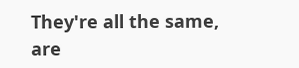They're all the same, are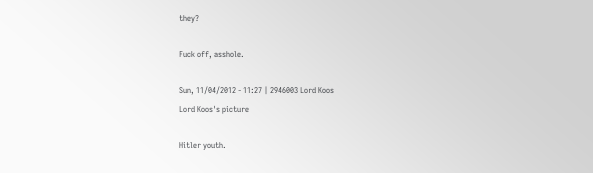they?

Fuck off, asshole.

Sun, 11/04/2012 - 11:27 | 2946003 Lord Koos
Lord Koos's picture

Hitler youth.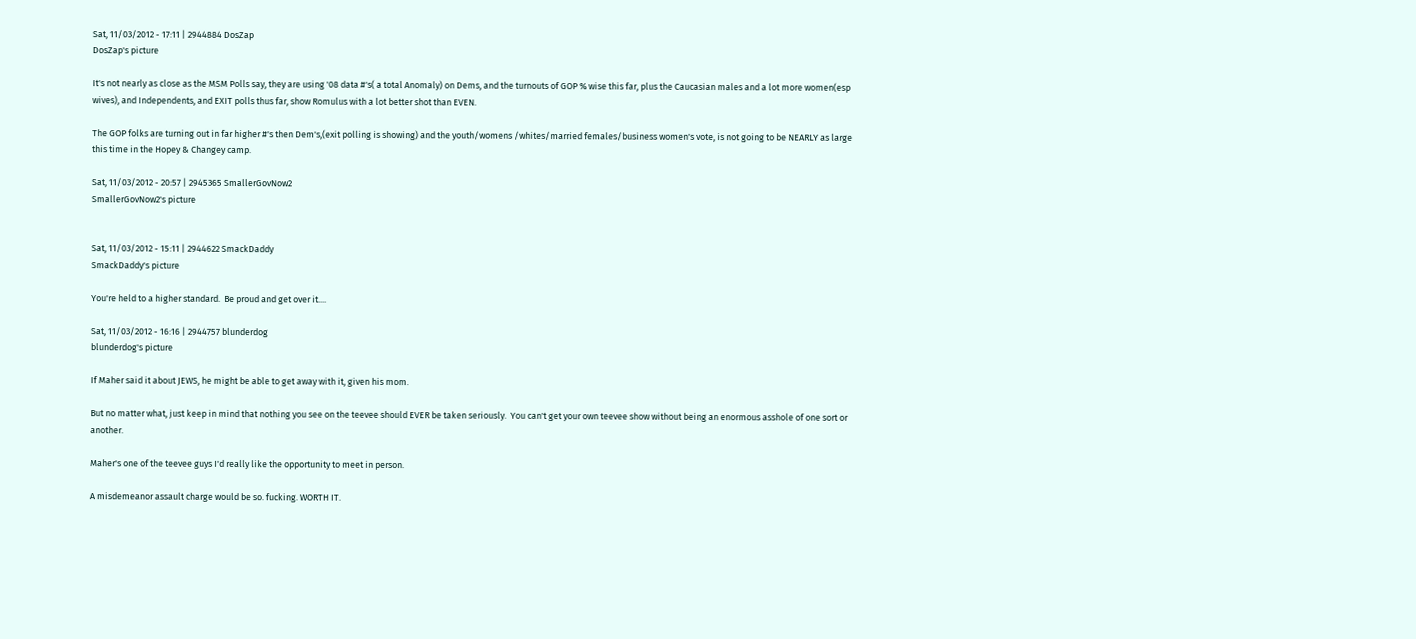Sat, 11/03/2012 - 17:11 | 2944884 DosZap
DosZap's picture

It's not nearly as close as the MSM Polls say, they are using '08 data #'s( a total Anomaly) on Dems, and the turnouts of GOP % wise this far, plus the Caucasian males and a lot more women(esp wives), and Independents, and EXIT polls thus far, show Romulus with a lot better shot than EVEN.

The GOP folks are turning out in far higher #'s then Dem's,(exit polling is showing) and the youth/womens /whites/married females/business women's vote, is not going to be NEARLY as large this time in the Hopey & Changey camp.

Sat, 11/03/2012 - 20:57 | 2945365 SmallerGovNow2
SmallerGovNow2's picture


Sat, 11/03/2012 - 15:11 | 2944622 SmackDaddy
SmackDaddy's picture

You're held to a higher standard.  Be proud and get over it....

Sat, 11/03/2012 - 16:16 | 2944757 blunderdog
blunderdog's picture

If Maher said it about JEWS, he might be able to get away with it, given his mom.

But no matter what, just keep in mind that nothing you see on the teevee should EVER be taken seriously.  You can't get your own teevee show without being an enormous asshole of one sort or another.

Maher's one of the teevee guys I'd really like the opportunity to meet in person.

A misdemeanor assault charge would be so. fucking. WORTH IT.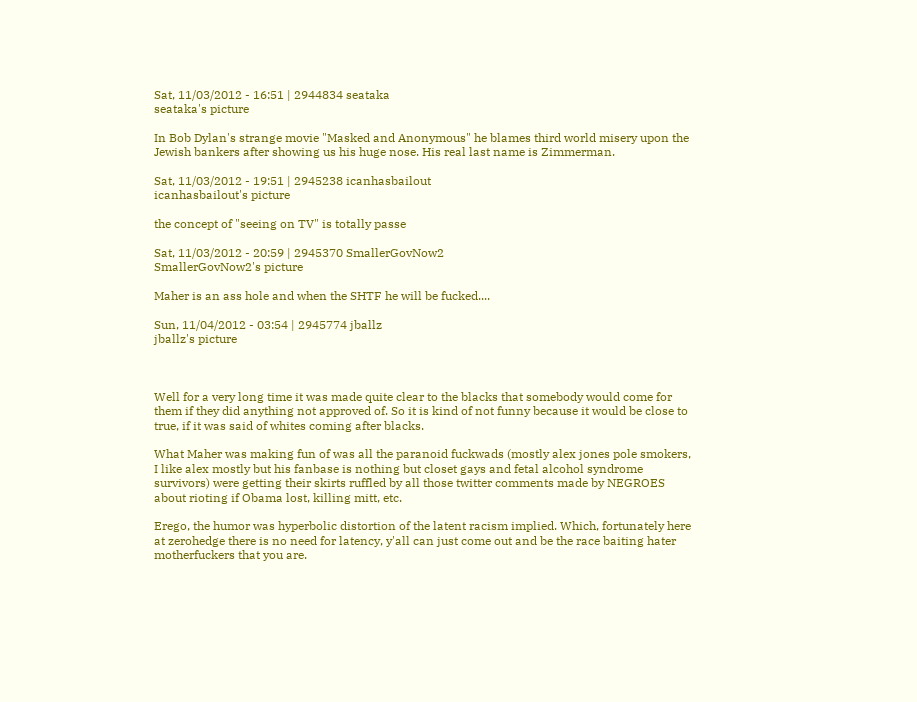Sat, 11/03/2012 - 16:51 | 2944834 seataka
seataka's picture

In Bob Dylan's strange movie "Masked and Anonymous" he blames third world misery upon the Jewish bankers after showing us his huge nose. His real last name is Zimmerman.

Sat, 11/03/2012 - 19:51 | 2945238 icanhasbailout
icanhasbailout's picture

the concept of "seeing on TV" is totally passe

Sat, 11/03/2012 - 20:59 | 2945370 SmallerGovNow2
SmallerGovNow2's picture

Maher is an ass hole and when the SHTF he will be fucked....

Sun, 11/04/2012 - 03:54 | 2945774 jballz
jballz's picture



Well for a very long time it was made quite clear to the blacks that somebody would come for them if they did anything not approved of. So it is kind of not funny because it would be close to true, if it was said of whites coming after blacks.

What Maher was making fun of was all the paranoid fuckwads (mostly alex jones pole smokers, I like alex mostly but his fanbase is nothing but closet gays and fetal alcohol syndrome survivors) were getting their skirts ruffled by all those twitter comments made by NEGROES about rioting if Obama lost, killing mitt, etc.

Erego, the humor was hyperbolic distortion of the latent racism implied. Which, fortunately here at zerohedge there is no need for latency, y'all can just come out and be the race baiting hater motherfuckers that you are.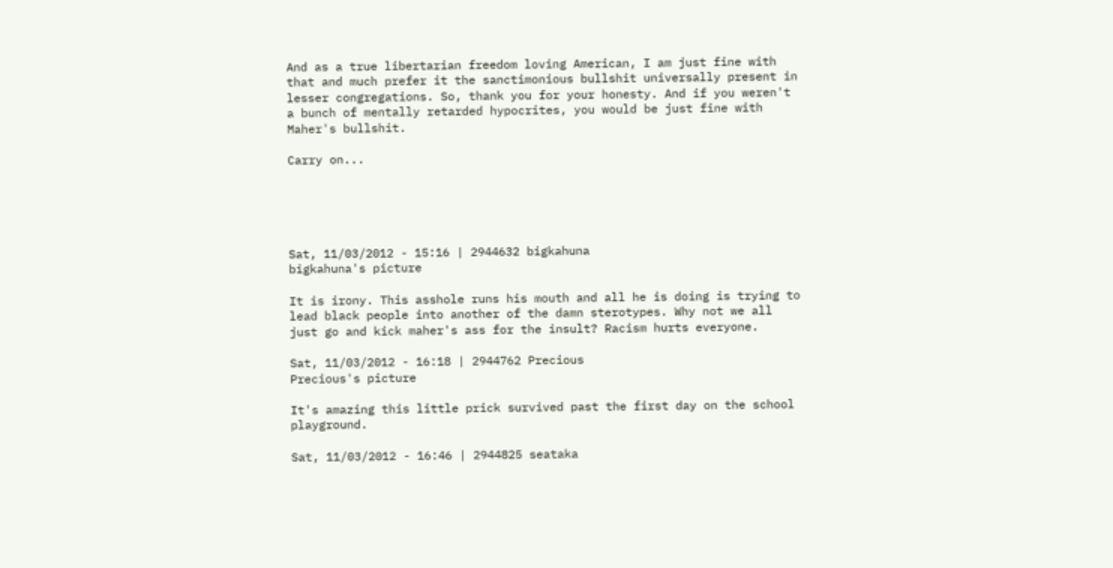And as a true libertarian freedom loving American, I am just fine with that and much prefer it the sanctimonious bullshit universally present in lesser congregations. So, thank you for your honesty. And if you weren't a bunch of mentally retarded hypocrites, you would be just fine with Maher's bullshit.

Carry on...





Sat, 11/03/2012 - 15:16 | 2944632 bigkahuna
bigkahuna's picture

It is irony. This asshole runs his mouth and all he is doing is trying to lead black people into another of the damn sterotypes. Why not we all just go and kick maher's ass for the insult? Racism hurts everyone.

Sat, 11/03/2012 - 16:18 | 2944762 Precious
Precious's picture

It's amazing this little prick survived past the first day on the school playground.

Sat, 11/03/2012 - 16:46 | 2944825 seataka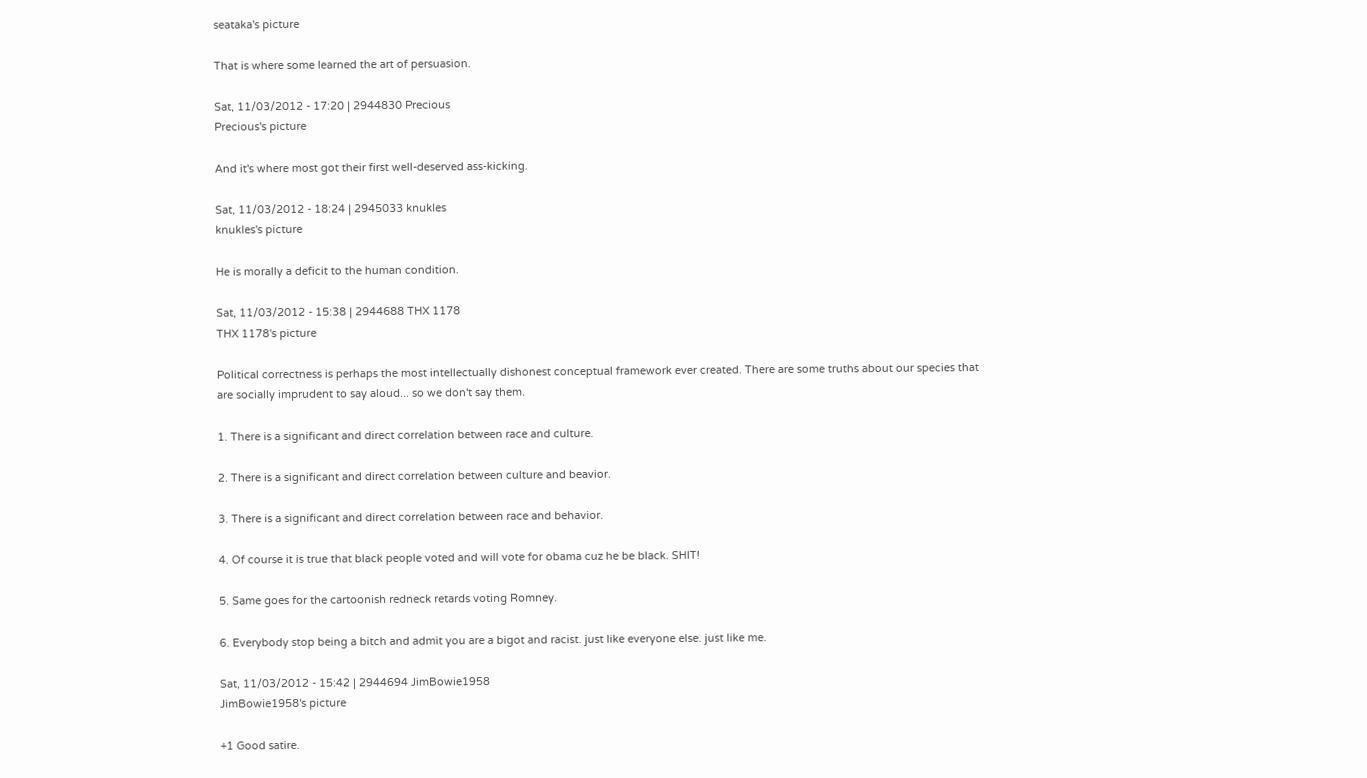seataka's picture

That is where some learned the art of persuasion.

Sat, 11/03/2012 - 17:20 | 2944830 Precious
Precious's picture

And it's where most got their first well-deserved ass-kicking.

Sat, 11/03/2012 - 18:24 | 2945033 knukles
knukles's picture

He is morally a deficit to the human condition.

Sat, 11/03/2012 - 15:38 | 2944688 THX 1178
THX 1178's picture

Political correctness is perhaps the most intellectually dishonest conceptual framework ever created. There are some truths about our species that are socially imprudent to say aloud... so we don't say them.

1. There is a significant and direct correlation between race and culture.

2. There is a significant and direct correlation between culture and beavior.

3. There is a significant and direct correlation between race and behavior.

4. Of course it is true that black people voted and will vote for obama cuz he be black. SHIT!

5. Same goes for the cartoonish redneck retards voting Romney.

6. Everybody stop being a bitch and admit you are a bigot and racist. just like everyone else. just like me.

Sat, 11/03/2012 - 15:42 | 2944694 JimBowie1958
JimBowie1958's picture

+1 Good satire.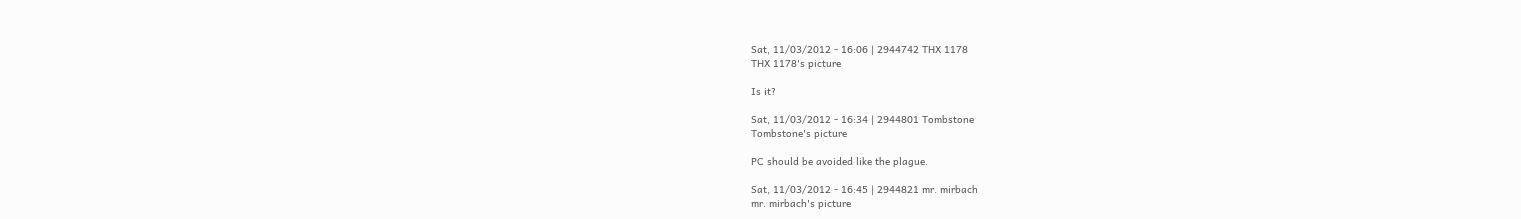Sat, 11/03/2012 - 16:06 | 2944742 THX 1178
THX 1178's picture

Is it?

Sat, 11/03/2012 - 16:34 | 2944801 Tombstone
Tombstone's picture

PC should be avoided like the plague.

Sat, 11/03/2012 - 16:45 | 2944821 mr. mirbach
mr. mirbach's picture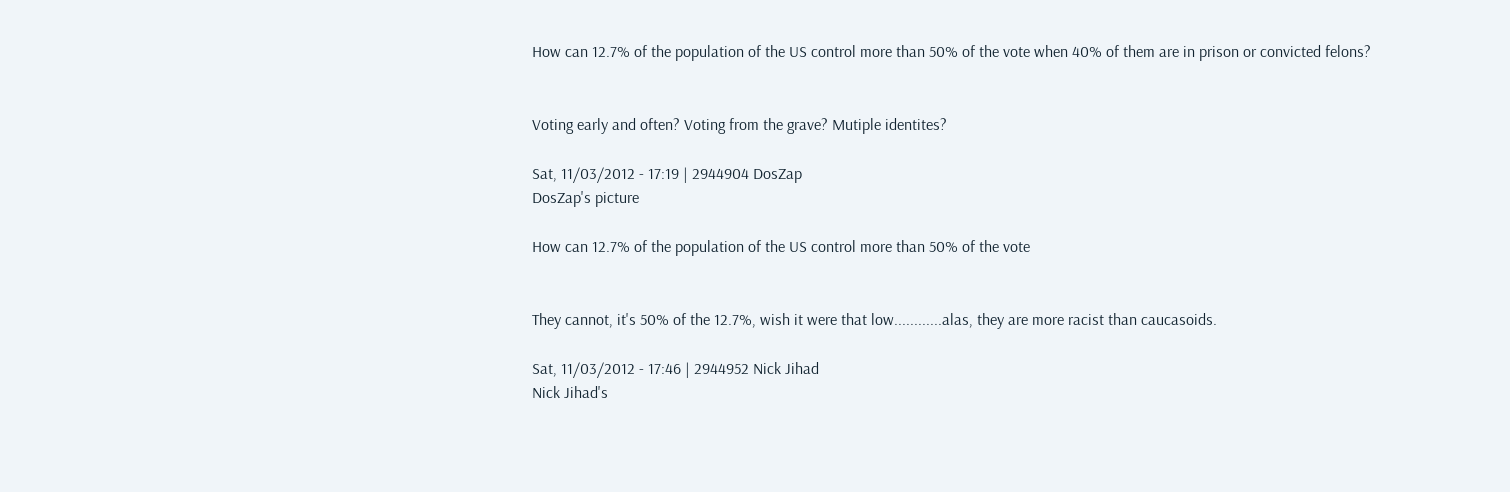How can 12.7% of the population of the US control more than 50% of the vote when 40% of them are in prison or convicted felons?


Voting early and often? Voting from the grave? Mutiple identites?

Sat, 11/03/2012 - 17:19 | 2944904 DosZap
DosZap's picture

How can 12.7% of the population of the US control more than 50% of the vote


They cannot, it's 50% of the 12.7%, wish it were that low............alas, they are more racist than caucasoids.

Sat, 11/03/2012 - 17:46 | 2944952 Nick Jihad
Nick Jihad's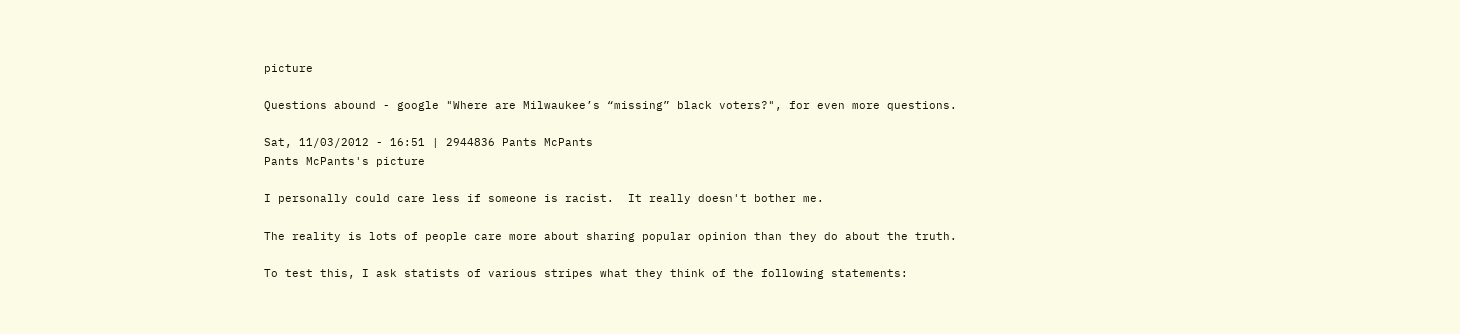picture

Questions abound - google "Where are Milwaukee’s “missing” black voters?", for even more questions.

Sat, 11/03/2012 - 16:51 | 2944836 Pants McPants
Pants McPants's picture

I personally could care less if someone is racist.  It really doesn't bother me.

The reality is lots of people care more about sharing popular opinion than they do about the truth.

To test this, I ask statists of various stripes what they think of the following statements: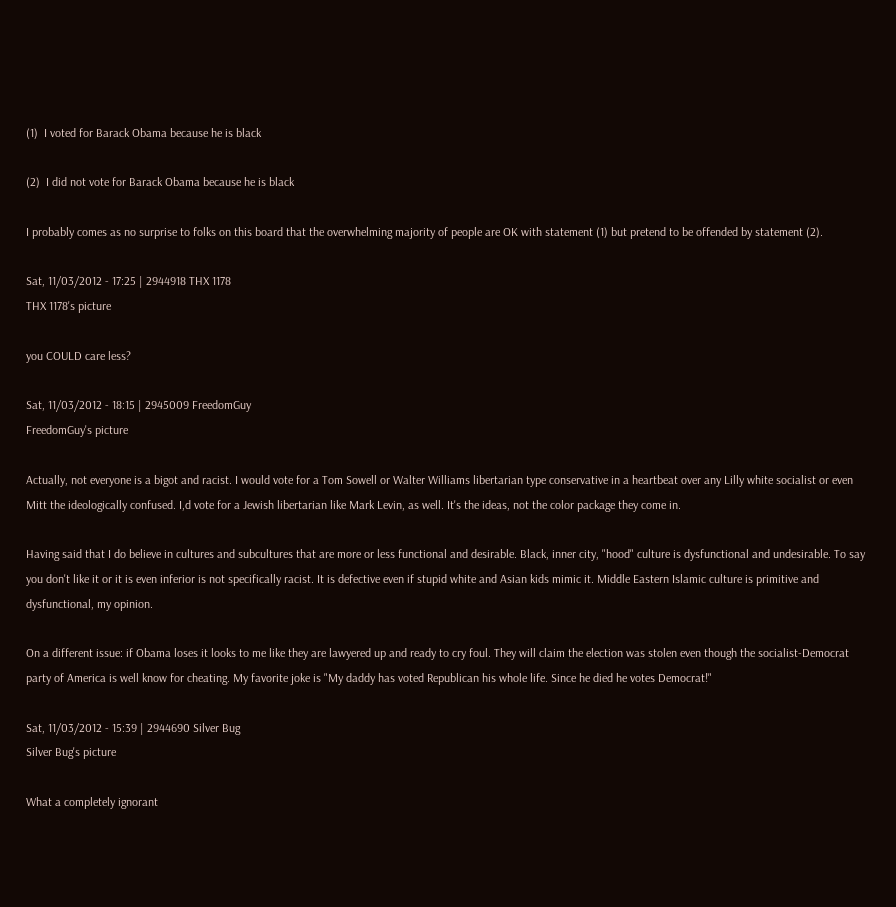(1)  I voted for Barack Obama because he is black

(2)  I did not vote for Barack Obama because he is black

I probably comes as no surprise to folks on this board that the overwhelming majority of people are OK with statement (1) but pretend to be offended by statement (2).

Sat, 11/03/2012 - 17:25 | 2944918 THX 1178
THX 1178's picture

you COULD care less?

Sat, 11/03/2012 - 18:15 | 2945009 FreedomGuy
FreedomGuy's picture

Actually, not everyone is a bigot and racist. I would vote for a Tom Sowell or Walter Williams libertarian type conservative in a heartbeat over any Lilly white socialist or even Mitt the ideologically confused. I,d vote for a Jewish libertarian like Mark Levin, as well. It's the ideas, not the color package they come in.

Having said that I do believe in cultures and subcultures that are more or less functional and desirable. Black, inner city, "hood" culture is dysfunctional and undesirable. To say you don't like it or it is even inferior is not specifically racist. It is defective even if stupid white and Asian kids mimic it. Middle Eastern Islamic culture is primitive and dysfunctional, my opinion.

On a different issue: if Obama loses it looks to me like they are lawyered up and ready to cry foul. They will claim the election was stolen even though the socialist-Democrat party of America is well know for cheating. My favorite joke is "My daddy has voted Republican his whole life. Since he died he votes Democrat!"

Sat, 11/03/2012 - 15:39 | 2944690 Silver Bug
Silver Bug's picture

What a completely ignorant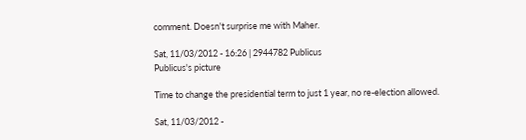comment. Doesn't surprise me with Maher.

Sat, 11/03/2012 - 16:26 | 2944782 Publicus
Publicus's picture

Time to change the presidential term to just 1 year, no re-election allowed.

Sat, 11/03/2012 -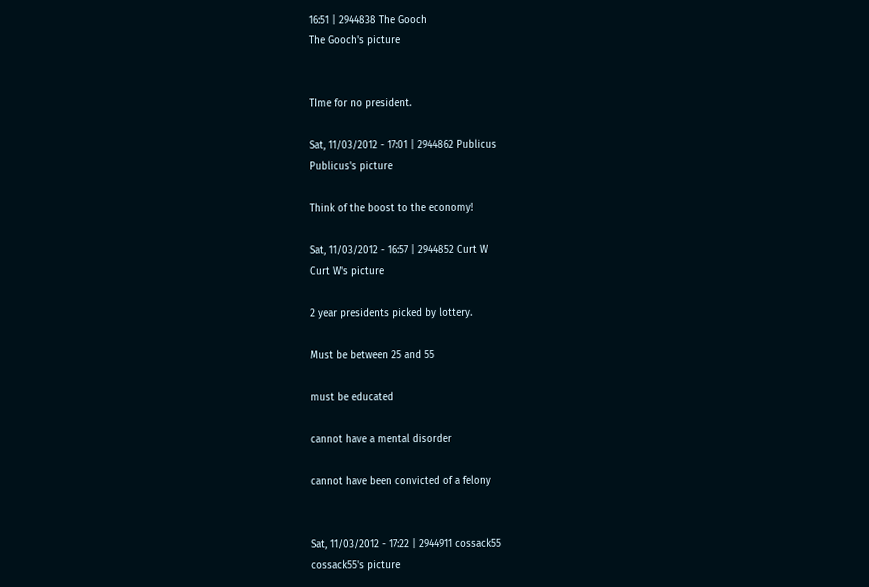16:51 | 2944838 The Gooch
The Gooch's picture


TIme for no president.

Sat, 11/03/2012 - 17:01 | 2944862 Publicus
Publicus's picture

Think of the boost to the economy!

Sat, 11/03/2012 - 16:57 | 2944852 Curt W
Curt W's picture

2 year presidents picked by lottery.

Must be between 25 and 55

must be educated

cannot have a mental disorder

cannot have been convicted of a felony


Sat, 11/03/2012 - 17:22 | 2944911 cossack55
cossack55's picture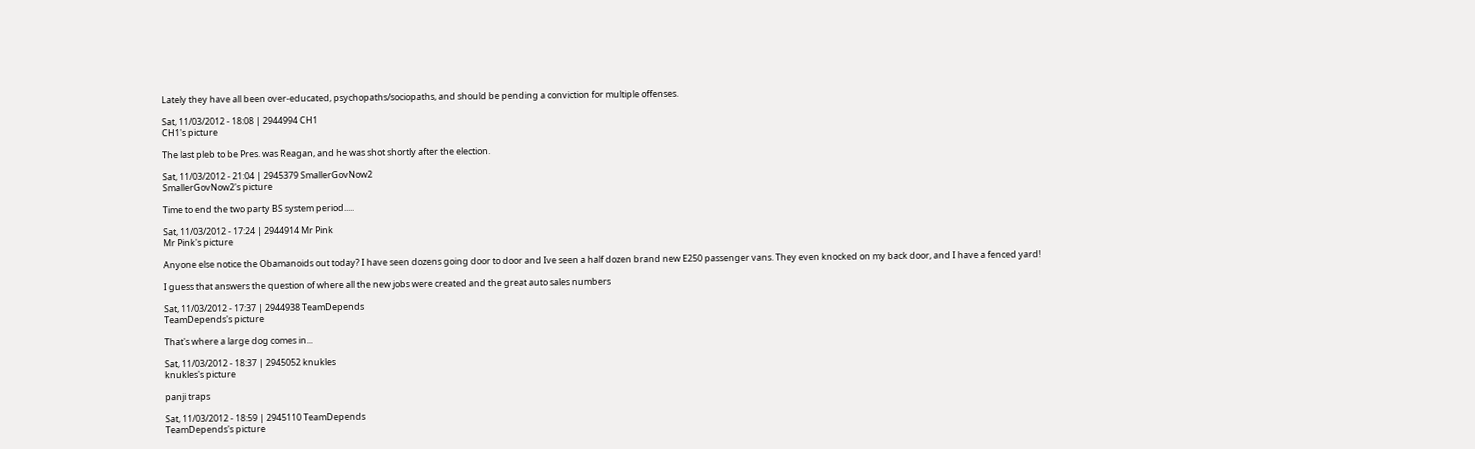Lately they have all been over-educated, psychopaths/sociopaths, and should be pending a conviction for multiple offenses.

Sat, 11/03/2012 - 18:08 | 2944994 CH1
CH1's picture

The last pleb to be Pres. was Reagan, and he was shot shortly after the election.

Sat, 11/03/2012 - 21:04 | 2945379 SmallerGovNow2
SmallerGovNow2's picture

Time to end the two party BS system period.....

Sat, 11/03/2012 - 17:24 | 2944914 Mr Pink
Mr Pink's picture

Anyone else notice the Obamanoids out today? I have seen dozens going door to door and Ive seen a half dozen brand new E250 passenger vans. They even knocked on my back door, and I have a fenced yard!

I guess that answers the question of where all the new jobs were created and the great auto sales numbers

Sat, 11/03/2012 - 17:37 | 2944938 TeamDepends
TeamDepends's picture

That's where a large dog comes in...

Sat, 11/03/2012 - 18:37 | 2945052 knukles
knukles's picture

panji traps

Sat, 11/03/2012 - 18:59 | 2945110 TeamDepends
TeamDepends's picture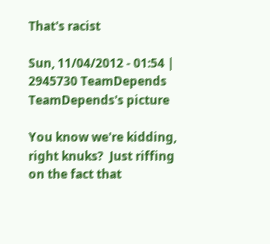That's racist

Sun, 11/04/2012 - 01:54 | 2945730 TeamDepends
TeamDepends's picture

You know we're kidding, right knuks?  Just riffing on the fact that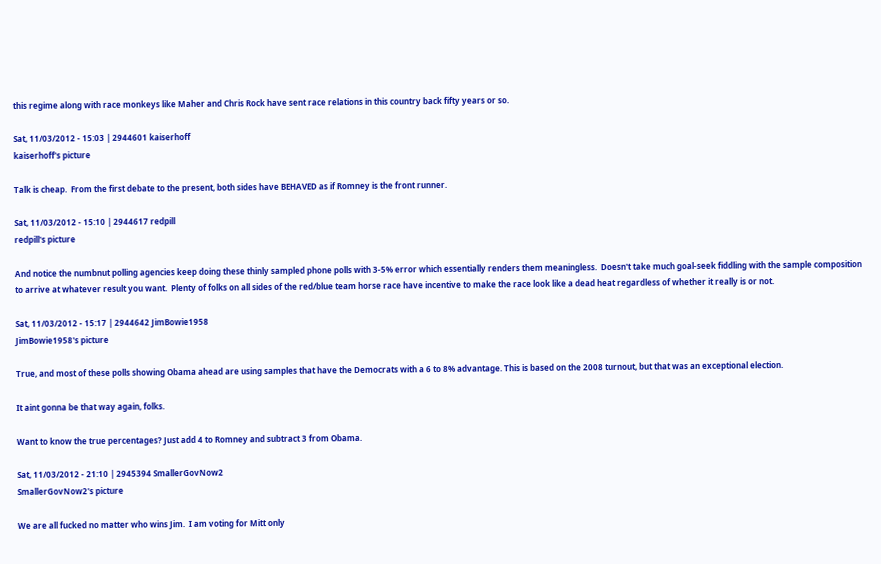this regime along with race monkeys like Maher and Chris Rock have sent race relations in this country back fifty years or so.

Sat, 11/03/2012 - 15:03 | 2944601 kaiserhoff
kaiserhoff's picture

Talk is cheap.  From the first debate to the present, both sides have BEHAVED as if Romney is the front runner.

Sat, 11/03/2012 - 15:10 | 2944617 redpill
redpill's picture

And notice the numbnut polling agencies keep doing these thinly sampled phone polls with 3-5% error which essentially renders them meaningless.  Doesn't take much goal-seek fiddling with the sample composition to arrive at whatever result you want.  Plenty of folks on all sides of the red/blue team horse race have incentive to make the race look like a dead heat regardless of whether it really is or not.

Sat, 11/03/2012 - 15:17 | 2944642 JimBowie1958
JimBowie1958's picture

True, and most of these polls showing Obama ahead are using samples that have the Democrats with a 6 to 8% advantage. This is based on the 2008 turnout, but that was an exceptional election.

It aint gonna be that way again, folks.

Want to know the true percentages? Just add 4 to Romney and subtract 3 from Obama.

Sat, 11/03/2012 - 21:10 | 2945394 SmallerGovNow2
SmallerGovNow2's picture

We are all fucked no matter who wins Jim.  I am voting for Mitt only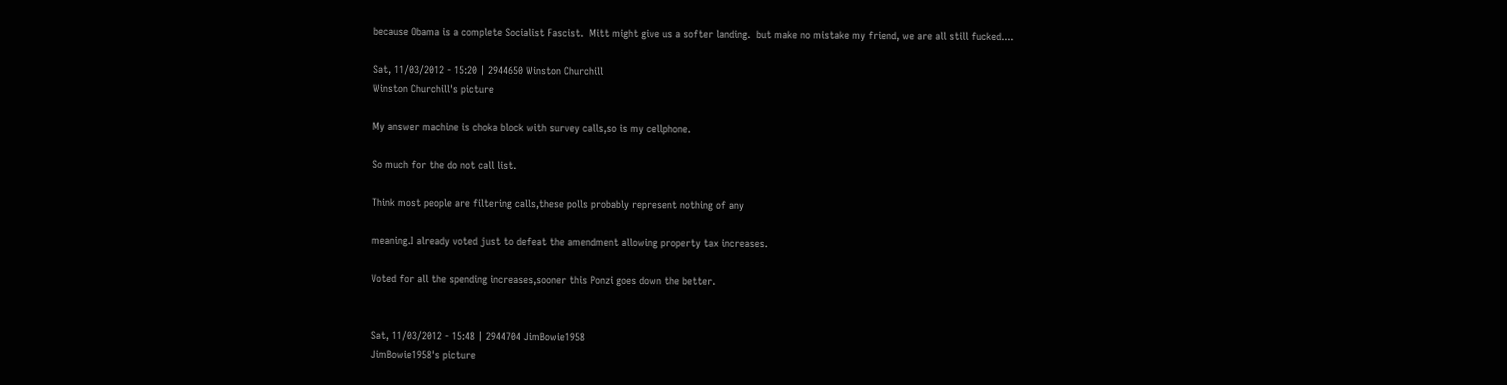because Obama is a complete Socialist Fascist.  Mitt might give us a softer landing.  but make no mistake my friend, we are all still fucked....

Sat, 11/03/2012 - 15:20 | 2944650 Winston Churchill
Winston Churchill's picture

My answer machine is choka block with survey calls,so is my cellphone.

So much for the do not call list.

Think most people are filtering calls,these polls probably represent nothing of any

meaning.I already voted just to defeat the amendment allowing property tax increases.

Voted for all the spending increases,sooner this Ponzi goes down the better.


Sat, 11/03/2012 - 15:48 | 2944704 JimBowie1958
JimBowie1958's picture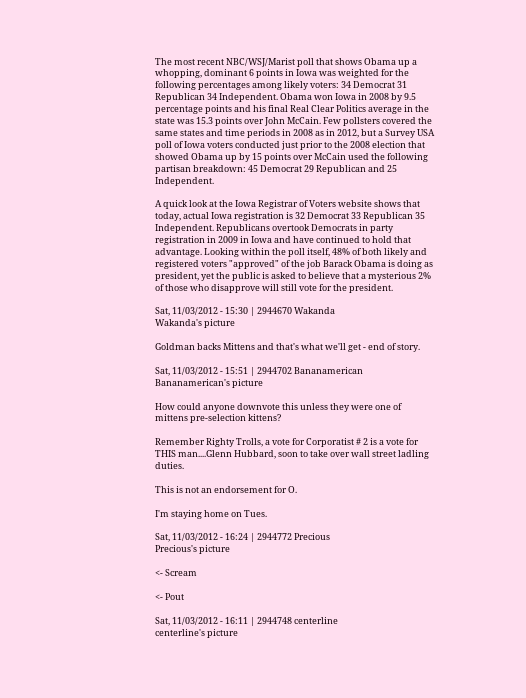The most recent NBC/WSJ/Marist poll that shows Obama up a whopping, dominant 6 points in Iowa was weighted for the following percentages among likely voters: 34 Democrat 31 Republican 34 Independent. Obama won Iowa in 2008 by 9.5 percentage points and his final Real Clear Politics average in the state was 15.3 points over John McCain. Few pollsters covered the same states and time periods in 2008 as in 2012, but a Survey USA poll of Iowa voters conducted just prior to the 2008 election that showed Obama up by 15 points over McCain used the following partisan breakdown: 45 Democrat 29 Republican and 25 Independent.

A quick look at the Iowa Registrar of Voters website shows that today, actual Iowa registration is 32 Democrat 33 Republican 35 Independent. Republicans overtook Democrats in party registration in 2009 in Iowa and have continued to hold that advantage. Looking within the poll itself, 48% of both likely and registered voters "approved" of the job Barack Obama is doing as president, yet the public is asked to believe that a mysterious 2% of those who disapprove will still vote for the president.

Sat, 11/03/2012 - 15:30 | 2944670 Wakanda
Wakanda's picture

Goldman backs Mittens and that's what we'll get - end of story.

Sat, 11/03/2012 - 15:51 | 2944702 Bananamerican
Bananamerican's picture

How could anyone downvote this unless they were one of mittens pre-selection kittens?

Remember Righty Trolls, a vote for Corporatist # 2 is a vote for THIS man....Glenn Hubbard, soon to take over wall street ladling duties.

This is not an endorsement for O.

I'm staying home on Tues.

Sat, 11/03/2012 - 16:24 | 2944772 Precious
Precious's picture

<- Scream

<- Pout

Sat, 11/03/2012 - 16:11 | 2944748 centerline
centerline's picture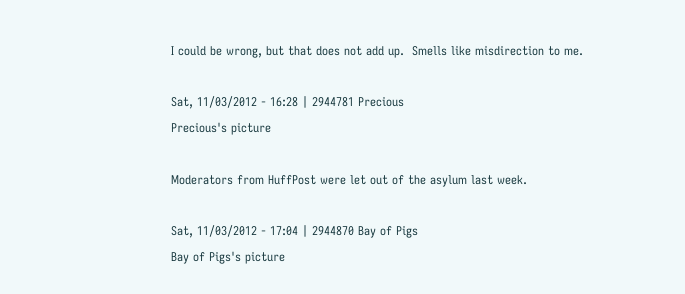I could be wrong, but that does not add up.  Smells like misdirection to me.

Sat, 11/03/2012 - 16:28 | 2944781 Precious
Precious's picture

Moderators from HuffPost were let out of the asylum last week.

Sat, 11/03/2012 - 17:04 | 2944870 Bay of Pigs
Bay of Pigs's picture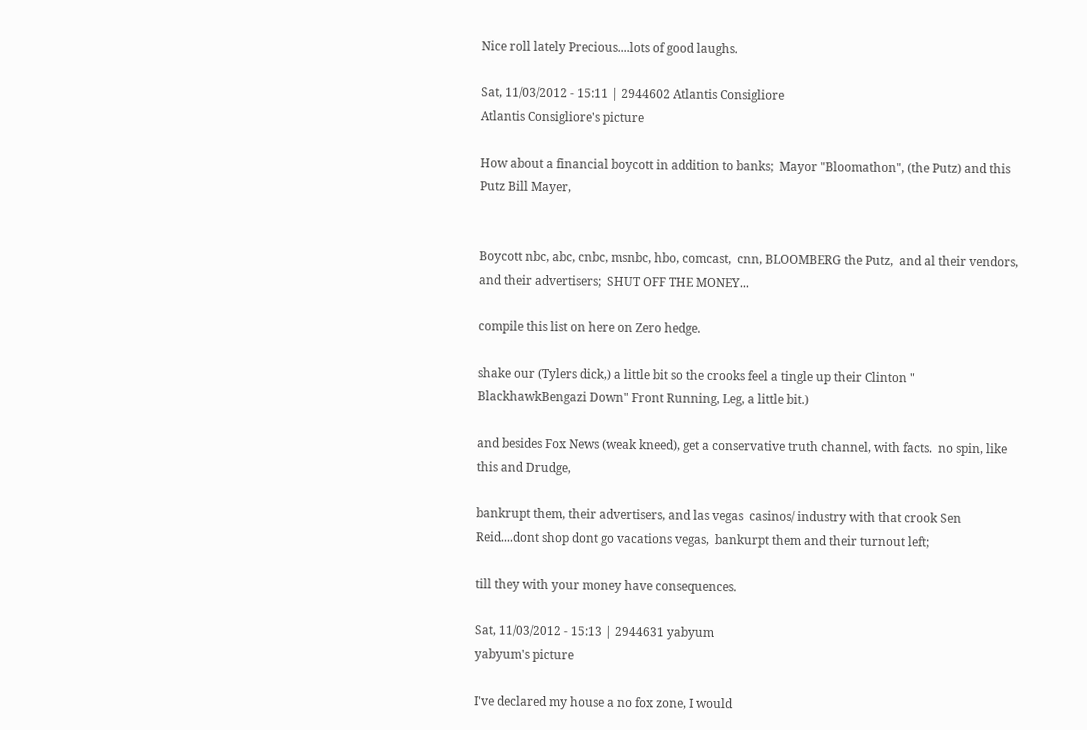Nice roll lately Precious....lots of good laughs.

Sat, 11/03/2012 - 15:11 | 2944602 Atlantis Consigliore
Atlantis Consigliore's picture

How about a financial boycott in addition to banks;  Mayor "Bloomathon", (the Putz) and this Putz Bill Mayer,


Boycott nbc, abc, cnbc, msnbc, hbo, comcast,  cnn, BLOOMBERG the Putz,  and al their vendors, and their advertisers;  SHUT OFF THE MONEY...

compile this list on here on Zero hedge.

shake our (Tylers dick,) a little bit so the crooks feel a tingle up their Clinton " BlackhawkBengazi Down" Front Running, Leg, a little bit.)

and besides Fox News (weak kneed), get a conservative truth channel, with facts.  no spin, like this and Drudge,

bankrupt them, their advertisers, and las vegas  casinos/ industry with that crook Sen Reid....dont shop dont go vacations vegas,  bankurpt them and their turnout left;

till they with your money have consequences.

Sat, 11/03/2012 - 15:13 | 2944631 yabyum
yabyum's picture

I've declared my house a no fox zone, I would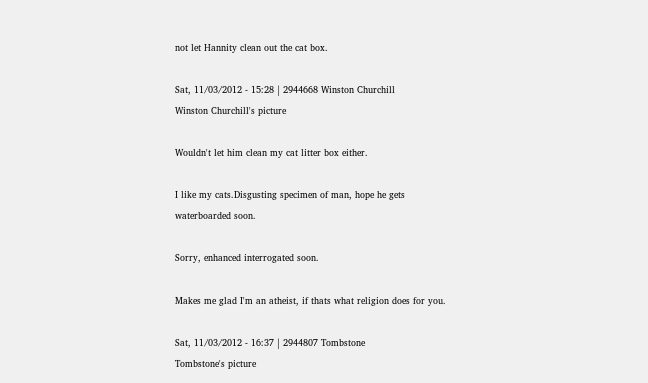not let Hannity clean out the cat box.

Sat, 11/03/2012 - 15:28 | 2944668 Winston Churchill
Winston Churchill's picture

Wouldn't let him clean my cat litter box either.

I like my cats.Disgusting specimen of man, hope he gets waterboarded soon.

Sorry, enhanced interrogated soon.

Makes me glad I'm an atheist, if thats what religion does for you.

Sat, 11/03/2012 - 16:37 | 2944807 Tombstone
Tombstone's picture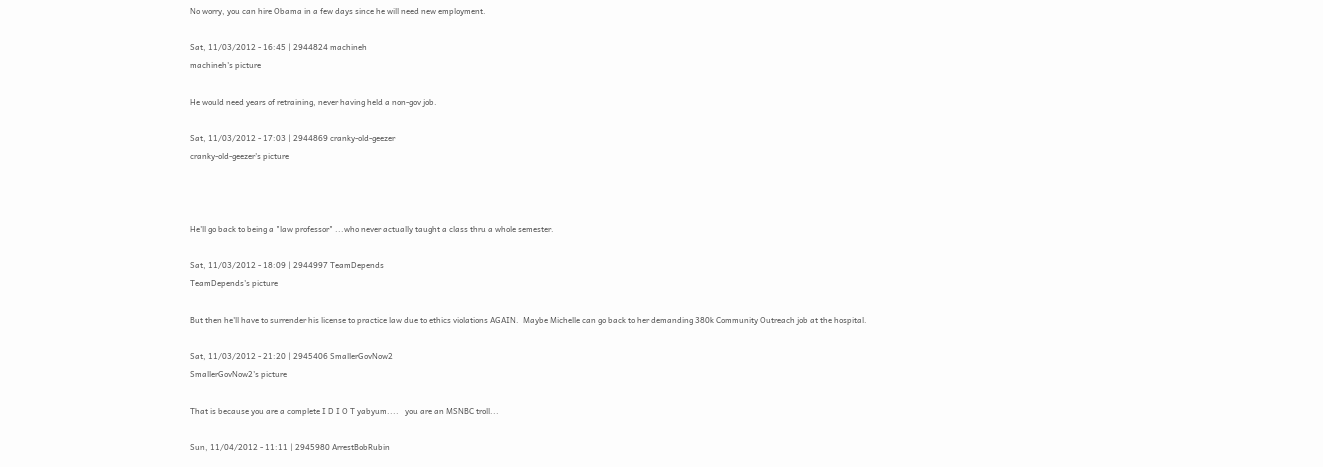No worry, you can hire Obama in a few days since he will need new employment.

Sat, 11/03/2012 - 16:45 | 2944824 machineh
machineh's picture

He would need years of retraining, never having held a non-gov job.

Sat, 11/03/2012 - 17:03 | 2944869 cranky-old-geezer
cranky-old-geezer's picture



He'll go back to being a "law professor" ...who never actually taught a class thru a whole semester.

Sat, 11/03/2012 - 18:09 | 2944997 TeamDepends
TeamDepends's picture

But then he'll have to surrender his license to practice law due to ethics violations AGAIN.  Maybe Michelle can go back to her demanding 380k Community Outreach job at the hospital.

Sat, 11/03/2012 - 21:20 | 2945406 SmallerGovNow2
SmallerGovNow2's picture

That is because you are a complete I D I O T yabyum....   you are an MSNBC troll...

Sun, 11/04/2012 - 11:11 | 2945980 ArrestBobRubin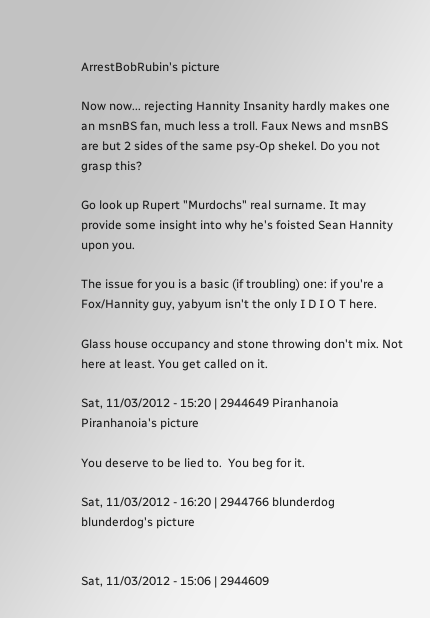ArrestBobRubin's picture

Now now... rejecting Hannity Insanity hardly makes one an msnBS fan, much less a troll. Faux News and msnBS are but 2 sides of the same psy-Op shekel. Do you not grasp this?

Go look up Rupert "Murdochs" real surname. It may provide some insight into why he's foisted Sean Hannity upon you.

The issue for you is a basic (if troubling) one: if you're a Fox/Hannity guy, yabyum isn't the only I D I O T here.

Glass house occupancy and stone throwing don't mix. Not here at least. You get called on it.

Sat, 11/03/2012 - 15:20 | 2944649 Piranhanoia
Piranhanoia's picture

You deserve to be lied to.  You beg for it.

Sat, 11/03/2012 - 16:20 | 2944766 blunderdog
blunderdog's picture


Sat, 11/03/2012 - 15:06 | 2944609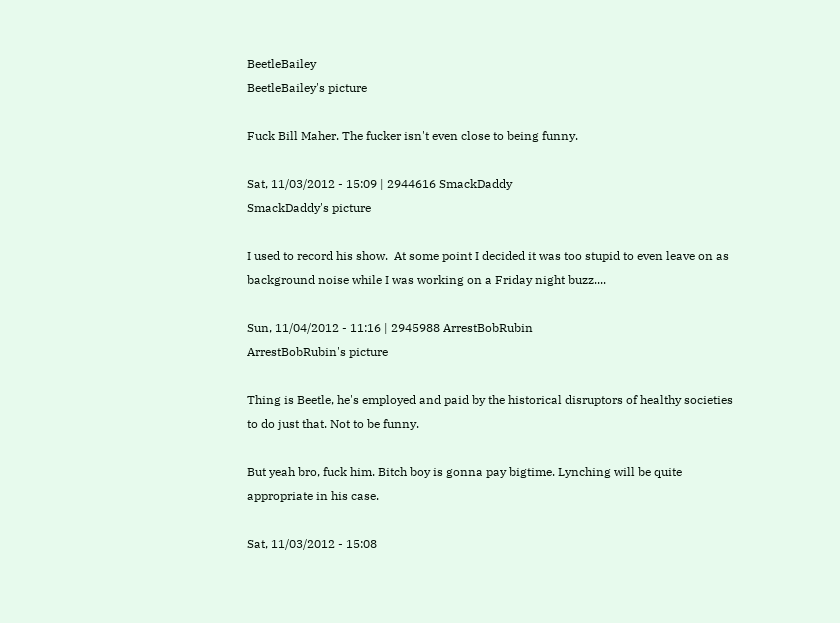BeetleBailey
BeetleBailey's picture

Fuck Bill Maher. The fucker isn't even close to being funny.

Sat, 11/03/2012 - 15:09 | 2944616 SmackDaddy
SmackDaddy's picture

I used to record his show.  At some point I decided it was too stupid to even leave on as background noise while I was working on a Friday night buzz....

Sun, 11/04/2012 - 11:16 | 2945988 ArrestBobRubin
ArrestBobRubin's picture

Thing is Beetle, he's employed and paid by the historical disruptors of healthy societies to do just that. Not to be funny.

But yeah bro, fuck him. Bitch boy is gonna pay bigtime. Lynching will be quite appropriate in his case.

Sat, 11/03/2012 - 15:08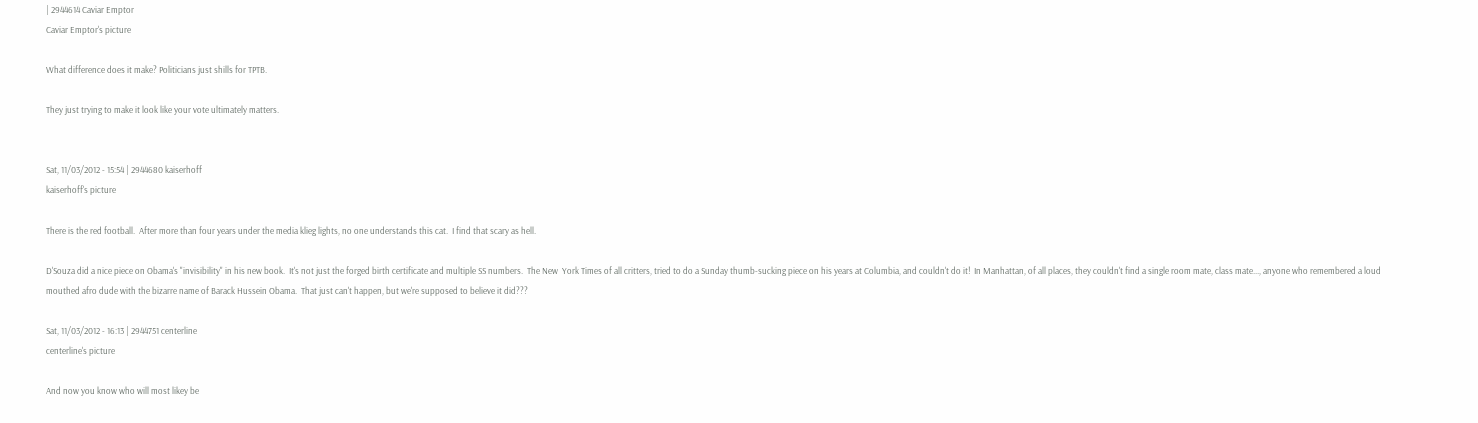| 2944614 Caviar Emptor
Caviar Emptor's picture

What difference does it make? Politicians just shills for TPTB.

They just trying to make it look like your vote ultimately matters.


Sat, 11/03/2012 - 15:54 | 2944680 kaiserhoff
kaiserhoff's picture

There is the red football.  After more than four years under the media klieg lights, no one understands this cat.  I find that scary as hell.

D'Souza did a nice piece on Obama's "invisibility" in his new book.  It's not just the forged birth certificate and multiple SS numbers.  The New  York Times of all critters, tried to do a Sunday thumb-sucking piece on his years at Columbia, and couldn't do it!  In Manhattan, of all places, they couldn't find a single room mate, class mate..., anyone who remembered a loud mouthed afro dude with the bizarre name of Barack Hussein Obama.  That just can't happen, but we're supposed to believe it did???

Sat, 11/03/2012 - 16:13 | 2944751 centerline
centerline's picture

And now you know who will most likey be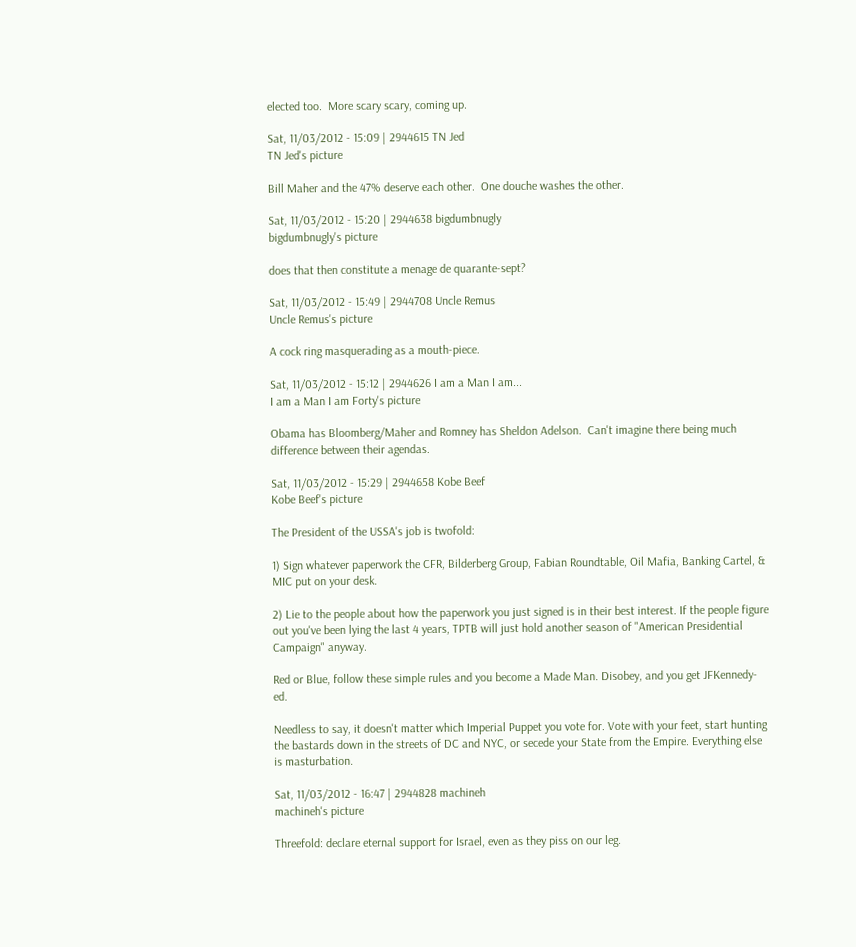elected too.  More scary scary, coming up.

Sat, 11/03/2012 - 15:09 | 2944615 TN Jed
TN Jed's picture

Bill Maher and the 47% deserve each other.  One douche washes the other.

Sat, 11/03/2012 - 15:20 | 2944638 bigdumbnugly
bigdumbnugly's picture

does that then constitute a menage de quarante-sept?

Sat, 11/03/2012 - 15:49 | 2944708 Uncle Remus
Uncle Remus's picture

A cock ring masquerading as a mouth-piece.

Sat, 11/03/2012 - 15:12 | 2944626 I am a Man I am...
I am a Man I am Forty's picture

Obama has Bloomberg/Maher and Romney has Sheldon Adelson.  Can't imagine there being much difference between their agendas.

Sat, 11/03/2012 - 15:29 | 2944658 Kobe Beef
Kobe Beef's picture

The President of the USSA's job is twofold:

1) Sign whatever paperwork the CFR, Bilderberg Group, Fabian Roundtable, Oil Mafia, Banking Cartel, & MIC put on your desk.

2) Lie to the people about how the paperwork you just signed is in their best interest. If the people figure out you've been lying the last 4 years, TPTB will just hold another season of "American Presidential Campaign" anyway.

Red or Blue, follow these simple rules and you become a Made Man. Disobey, and you get JFKennedy-ed.

Needless to say, it doesn't matter which Imperial Puppet you vote for. Vote with your feet, start hunting the bastards down in the streets of DC and NYC, or secede your State from the Empire. Everything else is masturbation.

Sat, 11/03/2012 - 16:47 | 2944828 machineh
machineh's picture

Threefold: declare eternal support for Israel, even as they piss on our leg.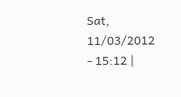Sat, 11/03/2012 - 15:12 |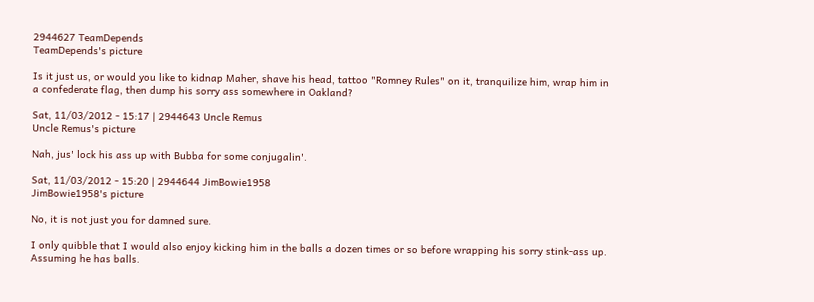2944627 TeamDepends
TeamDepends's picture

Is it just us, or would you like to kidnap Maher, shave his head, tattoo "Romney Rules" on it, tranquilize him, wrap him in a confederate flag, then dump his sorry ass somewhere in Oakland?

Sat, 11/03/2012 - 15:17 | 2944643 Uncle Remus
Uncle Remus's picture

Nah, jus' lock his ass up with Bubba for some conjugalin'.

Sat, 11/03/2012 - 15:20 | 2944644 JimBowie1958
JimBowie1958's picture

No, it is not just you for damned sure.

I only quibble that I would also enjoy kicking him in the balls a dozen times or so before wrapping his sorry stink-ass up. Assuming he has balls.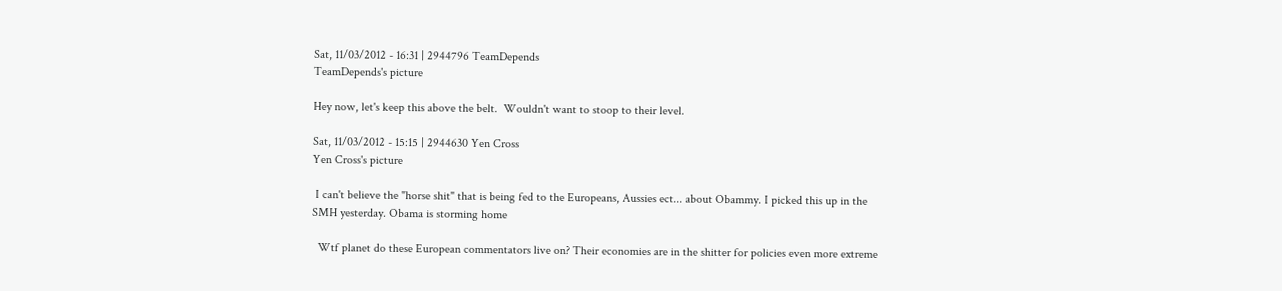Sat, 11/03/2012 - 16:31 | 2944796 TeamDepends
TeamDepends's picture

Hey now, let's keep this above the belt.  Wouldn't want to stoop to their level.

Sat, 11/03/2012 - 15:15 | 2944630 Yen Cross
Yen Cross's picture

 I can't believe the "horse shit" that is being fed to the Europeans, Aussies ect... about Obammy. I picked this up in the SMH yesterday. Obama is storming home

  Wtf planet do these European commentators live on? Their economies are in the shitter for policies even more extreme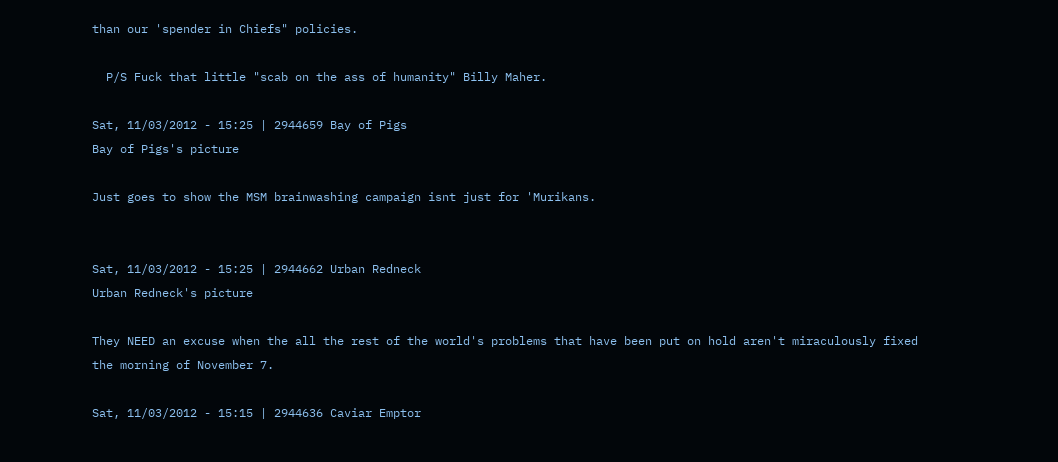than our 'spender in Chiefs" policies.

  P/S Fuck that little "scab on the ass of humanity" Billy Maher.

Sat, 11/03/2012 - 15:25 | 2944659 Bay of Pigs
Bay of Pigs's picture

Just goes to show the MSM brainwashing campaign isnt just for 'Murikans.


Sat, 11/03/2012 - 15:25 | 2944662 Urban Redneck
Urban Redneck's picture

They NEED an excuse when the all the rest of the world's problems that have been put on hold aren't miraculously fixed the morning of November 7.

Sat, 11/03/2012 - 15:15 | 2944636 Caviar Emptor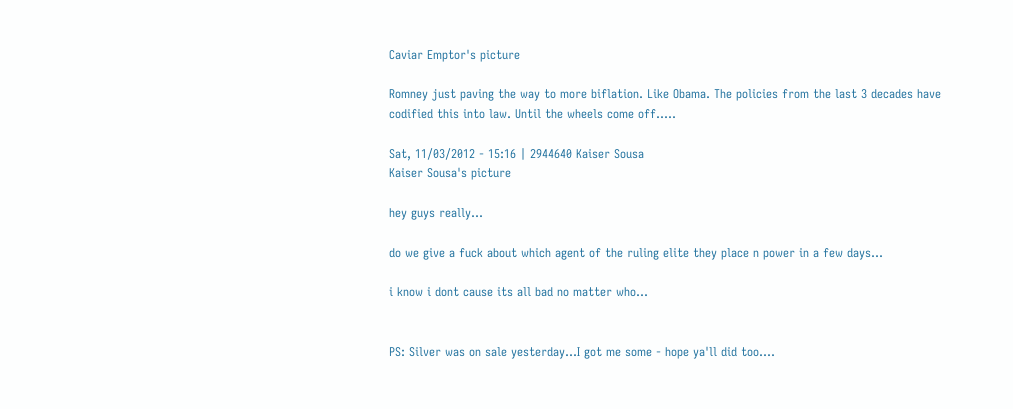Caviar Emptor's picture

Romney just paving the way to more biflation. Like Obama. The policies from the last 3 decades have codified this into law. Until the wheels come off.....

Sat, 11/03/2012 - 15:16 | 2944640 Kaiser Sousa
Kaiser Sousa's picture

hey guys really...

do we give a fuck about which agent of the ruling elite they place n power in a few days...

i know i dont cause its all bad no matter who...


PS: Silver was on sale yesterday...I got me some - hope ya'll did too....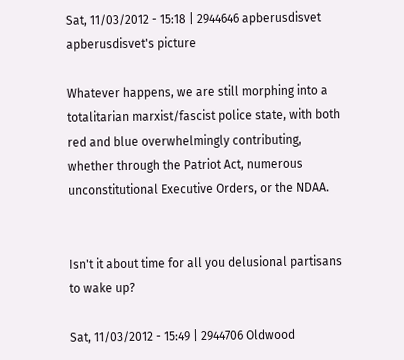Sat, 11/03/2012 - 15:18 | 2944646 apberusdisvet
apberusdisvet's picture

Whatever happens, we are still morphing into a totalitarian marxist/fascist police state, with both red and blue overwhelmingly contributing, whether through the Patriot Act, numerous unconstitutional Executive Orders, or the NDAA.


Isn't it about time for all you delusional partisans to wake up?

Sat, 11/03/2012 - 15:49 | 2944706 Oldwood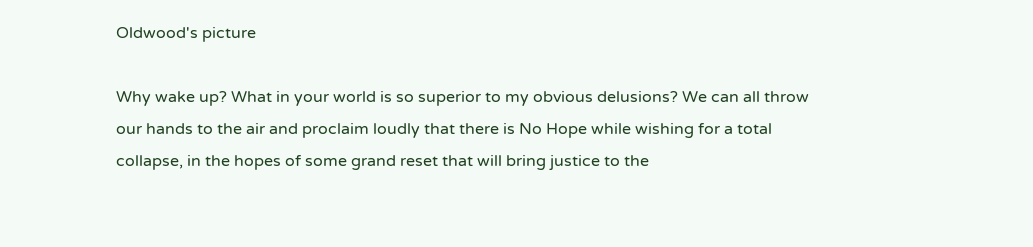Oldwood's picture

Why wake up? What in your world is so superior to my obvious delusions? We can all throw our hands to the air and proclaim loudly that there is No Hope while wishing for a total collapse, in the hopes of some grand reset that will bring justice to the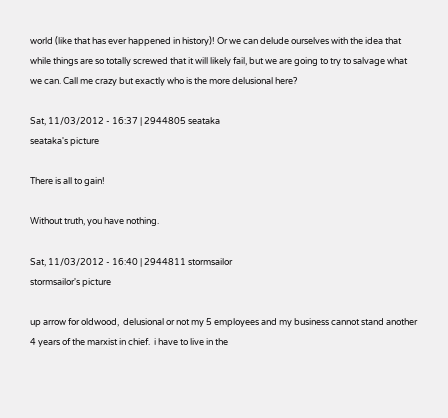world (like that has ever happened in history)! Or we can delude ourselves with the idea that while things are so totally screwed that it will likely fail, but we are going to try to salvage what we can. Call me crazy but exactly who is the more delusional here?

Sat, 11/03/2012 - 16:37 | 2944805 seataka
seataka's picture

There is all to gain!

Without truth, you have nothing.

Sat, 11/03/2012 - 16:40 | 2944811 stormsailor
stormsailor's picture

up arrow for oldwood,  delusional or not my 5 employees and my business cannot stand another 4 years of the marxist in chief.  i have to live in the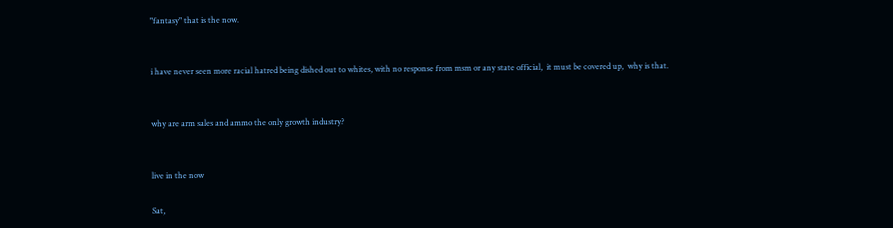"fantasy" that is the now.


i have never seen more racial hatred being dished out to whites, with no response from msm or any state official,  it must be covered up,  why is that.


why are arm sales and ammo the only growth industry?


live in the now

Sat,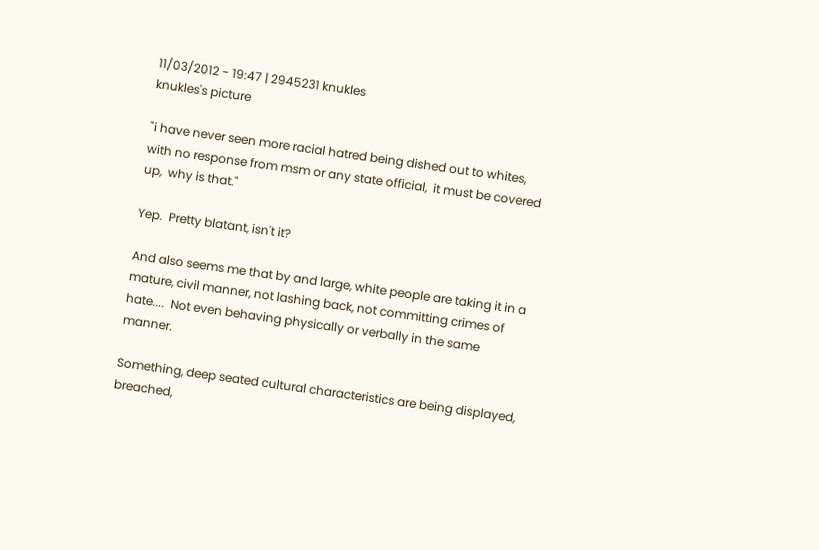11/03/2012 - 19:47 | 2945231 knukles
knukles's picture

"i have never seen more racial hatred being dished out to whites, with no response from msm or any state official,  it must be covered up,  why is that."

Yep.  Pretty blatant, isn't it?

And also seems me that by and large, white people are taking it in a mature, civil manner, not lashing back, not committing crimes of hate....  Not even behaving physically or verbally in the same manner.

Something, deep seated cultural characteristics are being displayed, breached,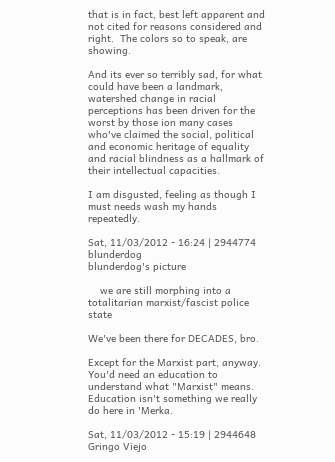that is in fact, best left apparent and not cited for reasons considered and right.  The colors so to speak, are showing.

And its ever so terribly sad, for what could have been a landmark, watershed change in racial perceptions has been driven for the worst by those ion many cases who've claimed the social, political and economic heritage of equality and racial blindness as a hallmark of their intellectual capacities.

I am disgusted, feeling as though I must needs wash my hands repeatedly.

Sat, 11/03/2012 - 16:24 | 2944774 blunderdog
blunderdog's picture

    we are still morphing into a totalitarian marxist/fascist police state

We've been there for DECADES, bro.

Except for the Marxist part, anyway.  You'd need an education to understand what "Marxist" means.  Education isn't something we really do here in 'Merka.

Sat, 11/03/2012 - 15:19 | 2944648 Gringo Viejo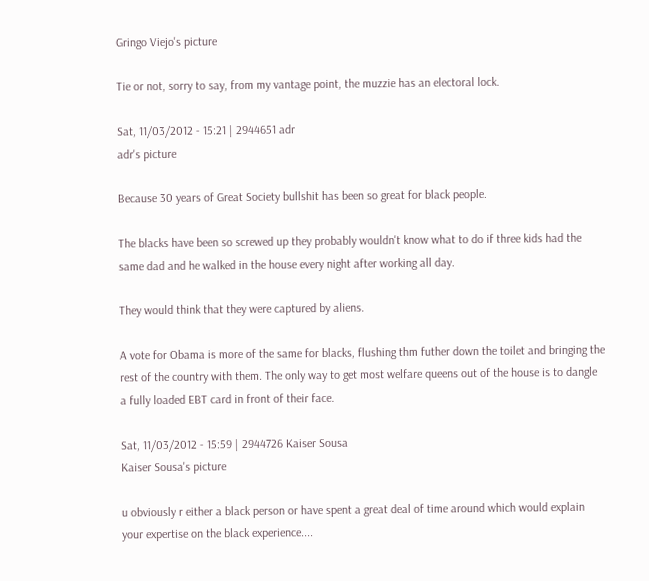Gringo Viejo's picture

Tie or not, sorry to say, from my vantage point, the muzzie has an electoral lock.

Sat, 11/03/2012 - 15:21 | 2944651 adr
adr's picture

Because 30 years of Great Society bullshit has been so great for black people.

The blacks have been so screwed up they probably wouldn't know what to do if three kids had the same dad and he walked in the house every night after working all day.

They would think that they were captured by aliens.

A vote for Obama is more of the same for blacks, flushing thm futher down the toilet and bringing the rest of the country with them. The only way to get most welfare queens out of the house is to dangle a fully loaded EBT card in front of their face.

Sat, 11/03/2012 - 15:59 | 2944726 Kaiser Sousa
Kaiser Sousa's picture

u obviously r either a black person or have spent a great deal of time around which would explain your expertise on the black experience....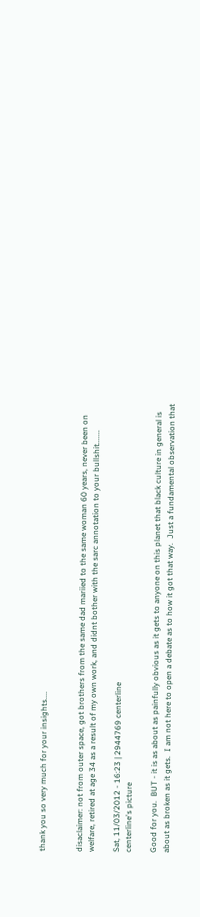thank you so very much for your insights....


disaclaimer: not from outer space, got brothers from the same dad mariied to the same woman 60 years, never been on welfare, retired at age 34 as a result of my own work, and didnt bother with the sarc annotation to your bullshit.......

Sat, 11/03/2012 - 16:23 | 2944769 centerline
centerline's picture

Good for you.  BUT - it is as about as painfully obvious as it gets to anyone on this planet that black culture in general is about as broken as it gets.  I am not here to open a debate as to how it got that way.  Just a fundamental observation that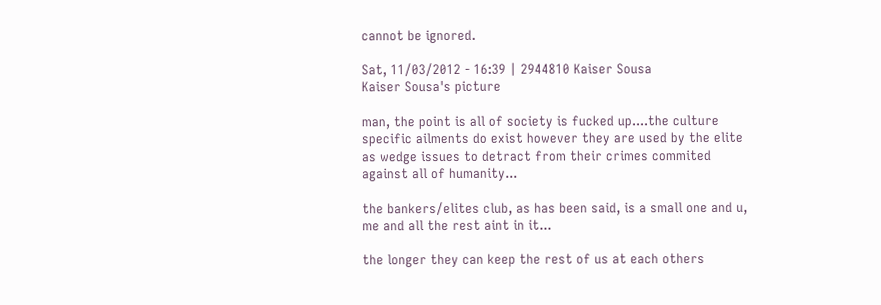cannot be ignored.

Sat, 11/03/2012 - 16:39 | 2944810 Kaiser Sousa
Kaiser Sousa's picture

man, the point is all of society is fucked up....the culture specific ailments do exist however they are used by the elite as wedge issues to detract from their crimes commited against all of humanity...

the bankers/elites club, as has been said, is a small one and u, me and all the rest aint in it...

the longer they can keep the rest of us at each others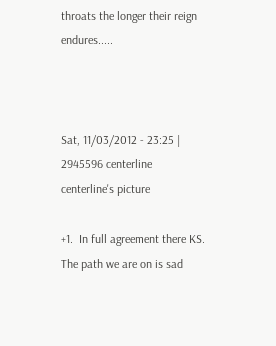throats the longer their reign endures.....



Sat, 11/03/2012 - 23:25 | 2945596 centerline
centerline's picture

+1.  In full agreement there KS.  The path we are on is sad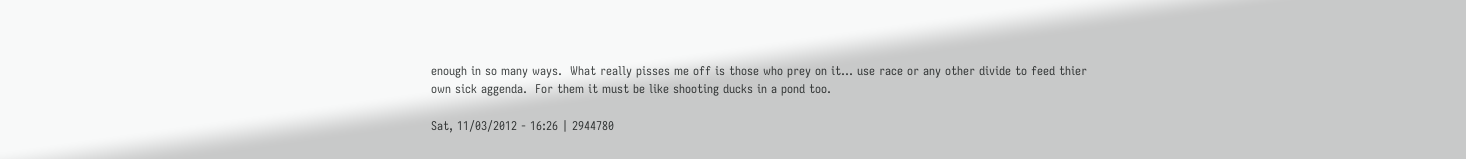enough in so many ways.  What really pisses me off is those who prey on it... use race or any other divide to feed thier own sick aggenda.  For them it must be like shooting ducks in a pond too.

Sat, 11/03/2012 - 16:26 | 2944780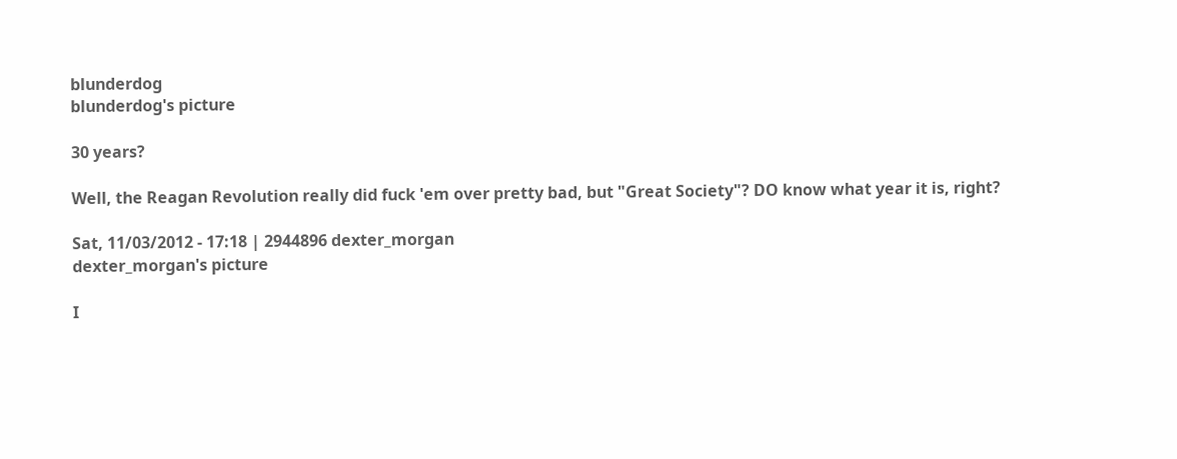blunderdog
blunderdog's picture

30 years?

Well, the Reagan Revolution really did fuck 'em over pretty bad, but "Great Society"? DO know what year it is, right?

Sat, 11/03/2012 - 17:18 | 2944896 dexter_morgan
dexter_morgan's picture

I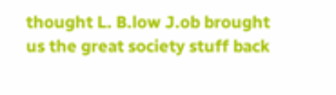thought L. B.low J.ob brought us the great society stuff back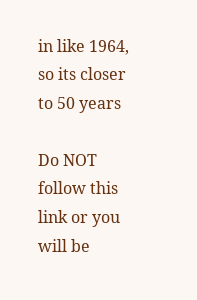in like 1964, so its closer to 50 years

Do NOT follow this link or you will be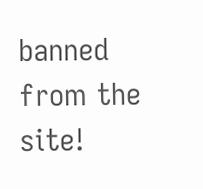banned from the site!